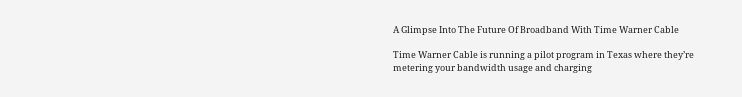A Glimpse Into The Future Of Broadband With Time Warner Cable

Time Warner Cable is running a pilot program in Texas where they’re metering your bandwidth usage and charging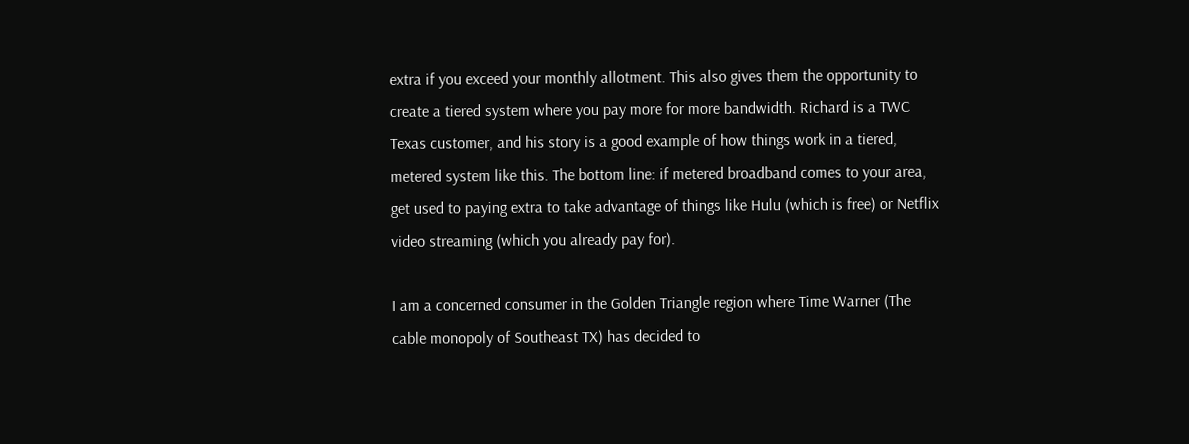extra if you exceed your monthly allotment. This also gives them the opportunity to create a tiered system where you pay more for more bandwidth. Richard is a TWC Texas customer, and his story is a good example of how things work in a tiered, metered system like this. The bottom line: if metered broadband comes to your area, get used to paying extra to take advantage of things like Hulu (which is free) or Netflix video streaming (which you already pay for).

I am a concerned consumer in the Golden Triangle region where Time Warner (The cable monopoly of Southeast TX) has decided to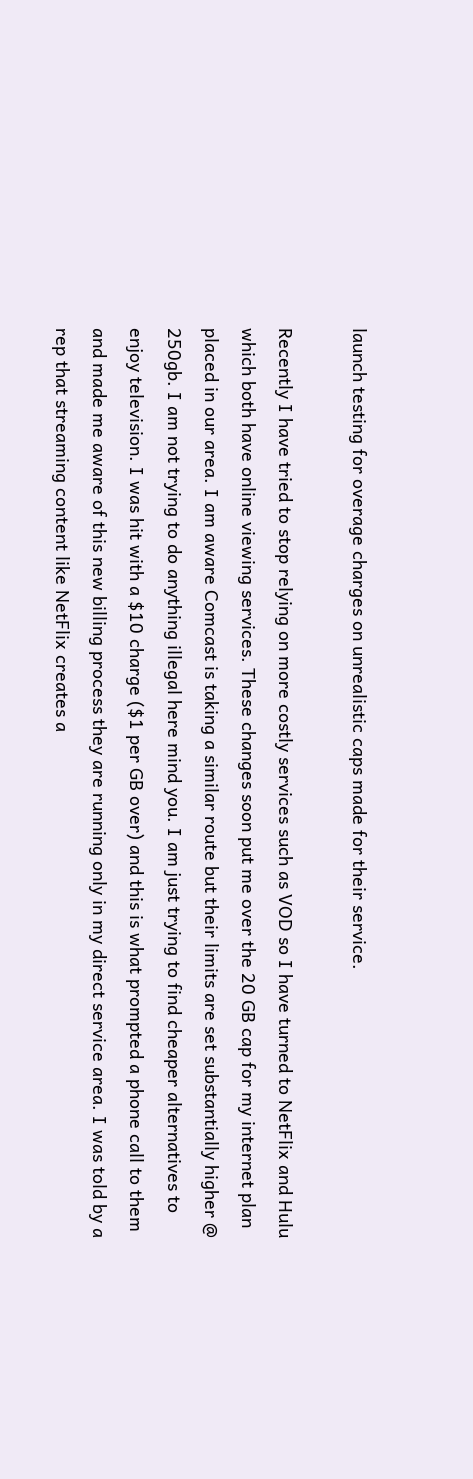launch testing for overage charges on unrealistic caps made for their service.

Recently I have tried to stop relying on more costly services such as VOD so I have turned to NetFlix and Hulu which both have online viewing services. These changes soon put me over the 20 GB cap for my internet plan placed in our area. I am aware Comcast is taking a similar route but their limits are set substantially higher @ 250gb. I am not trying to do anything illegal here mind you. I am just trying to find cheaper alternatives to enjoy television. I was hit with a $10 charge ($1 per GB over) and this is what prompted a phone call to them and made me aware of this new billing process they are running only in my direct service area. I was told by a rep that streaming content like NetFlix creates a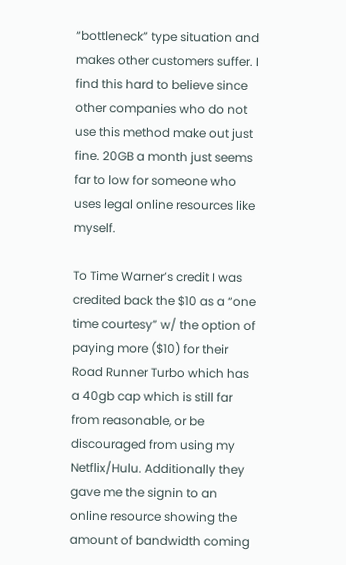“bottleneck” type situation and makes other customers suffer. I find this hard to believe since other companies who do not use this method make out just fine. 20GB a month just seems far to low for someone who uses legal online resources like myself.

To Time Warner’s credit I was credited back the $10 as a “one time courtesy” w/ the option of paying more ($10) for their Road Runner Turbo which has a 40gb cap which is still far from reasonable, or be discouraged from using my Netflix/Hulu. Additionally they gave me the signin to an online resource showing the amount of bandwidth coming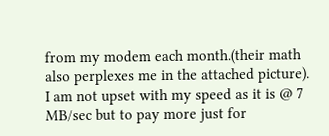from my modem each month.(their math also perplexes me in the attached picture). I am not upset with my speed as it is @ 7 MB/sec but to pay more just for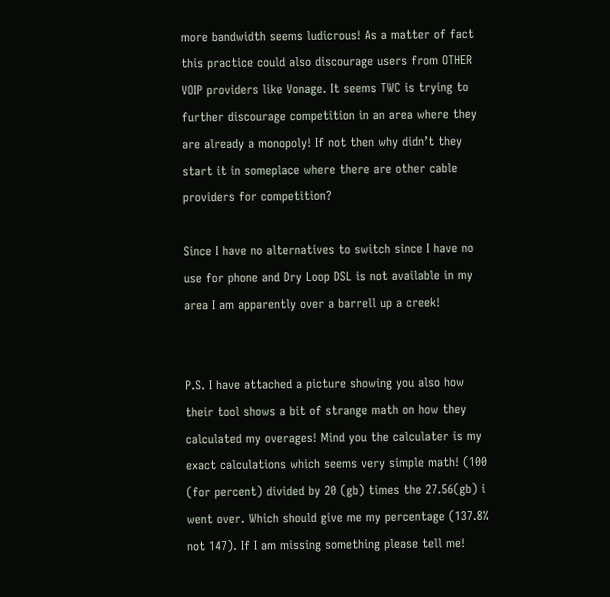more bandwidth seems ludicrous! As a matter of fact this practice could also discourage users from OTHER VOIP providers like Vonage. It seems TWC is trying to further discourage competition in an area where they are already a monopoly! If not then why didn’t they start it in someplace where there are other cable providers for competition?

Since I have no alternatives to switch since I have no use for phone and Dry Loop DSL is not available in my area I am apparently over a barrell up a creek!


P.S. I have attached a picture showing you also how their tool shows a bit of strange math on how they calculated my overages! Mind you the calculater is my exact calculations which seems very simple math! (100 (for percent) divided by 20 (gb) times the 27.56(gb) i went over. Which should give me my percentage (137.8% not 147). If I am missing something please tell me!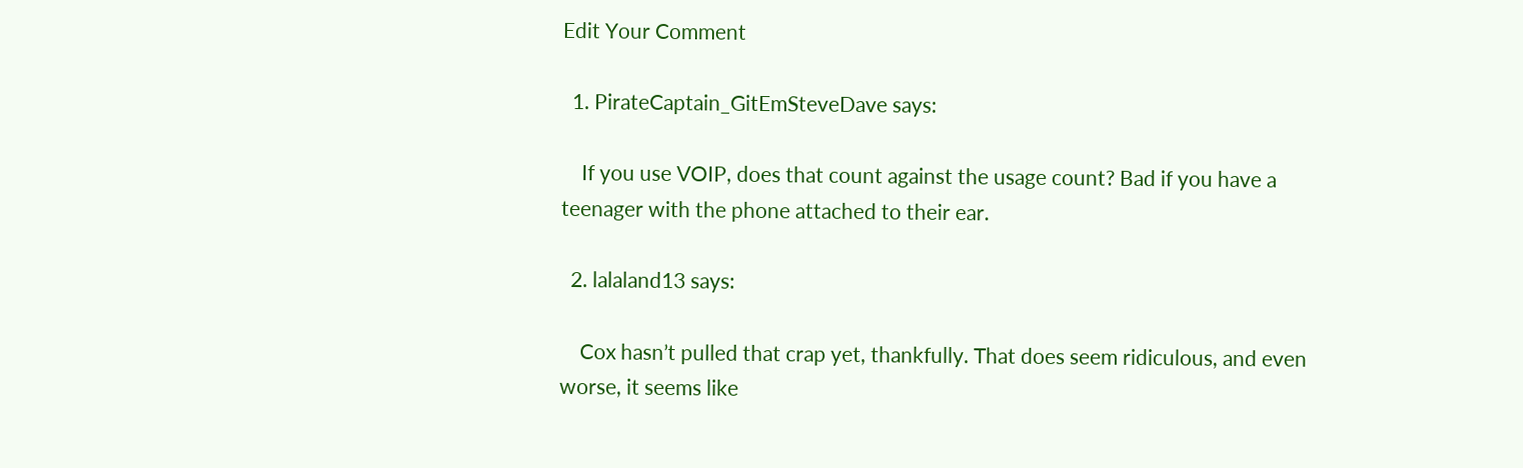Edit Your Comment

  1. PirateCaptain_GitEmSteveDave says:

    If you use VOIP, does that count against the usage count? Bad if you have a teenager with the phone attached to their ear.

  2. lalaland13 says:

    Cox hasn’t pulled that crap yet, thankfully. That does seem ridiculous, and even worse, it seems like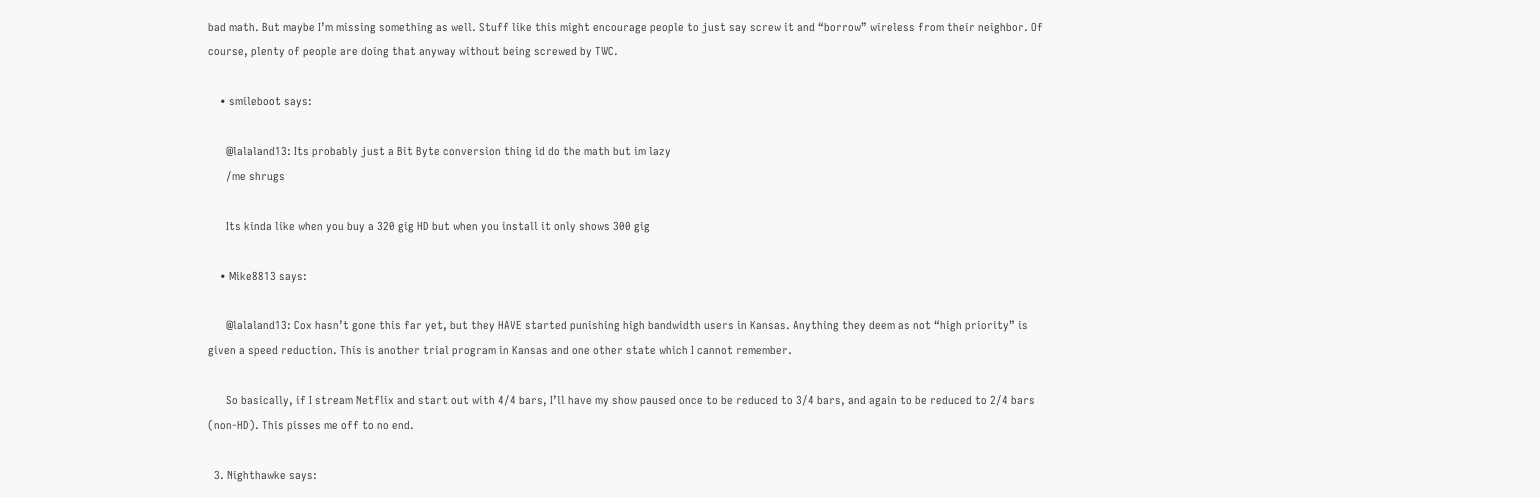bad math. But maybe I’m missing something as well. Stuff like this might encourage people to just say screw it and “borrow” wireless from their neighbor. Of course, plenty of people are doing that anyway without being screwed by TWC.

    • smileboot says:

      @lalaland13: Its probably just a Bit Byte conversion thing id do the math but im lazy
      /me shrugs

      Its kinda like when you buy a 320 gig HD but when you install it only shows 300 gig

    • Mike8813 says:

      @lalaland13: Cox hasn’t gone this far yet, but they HAVE started punishing high bandwidth users in Kansas. Anything they deem as not “high priority” is given a speed reduction. This is another trial program in Kansas and one other state which I cannot remember.

      So basically, if I stream Netflix and start out with 4/4 bars, I’ll have my show paused once to be reduced to 3/4 bars, and again to be reduced to 2/4 bars (non-HD). This pisses me off to no end.

  3. Nighthawke says: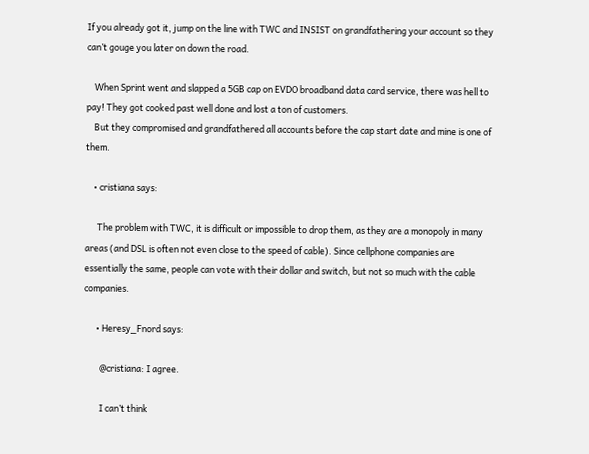If you already got it, jump on the line with TWC and INSIST on grandfathering your account so they can’t gouge you later on down the road.

    When Sprint went and slapped a 5GB cap on EVDO broadband data card service, there was hell to pay! They got cooked past well done and lost a ton of customers.
    But they compromised and grandfathered all accounts before the cap start date and mine is one of them.

    • cristiana says:

      The problem with TWC, it is difficult or impossible to drop them, as they are a monopoly in many areas (and DSL is often not even close to the speed of cable). Since cellphone companies are essentially the same, people can vote with their dollar and switch, but not so much with the cable companies.

      • Heresy_Fnord says:

        @cristiana: I agree.

        I can’t think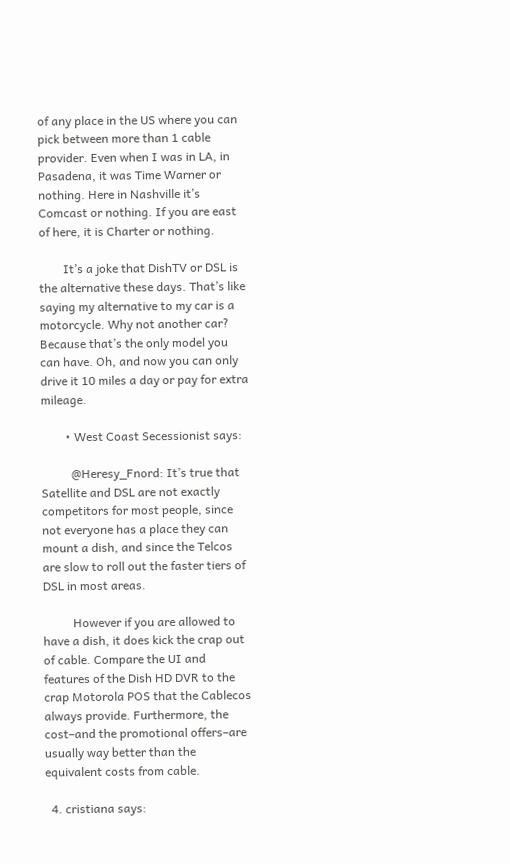of any place in the US where you can pick between more than 1 cable provider. Even when I was in LA, in Pasadena, it was Time Warner or nothing. Here in Nashville it’s Comcast or nothing. If you are east of here, it is Charter or nothing.

        It’s a joke that DishTV or DSL is the alternative these days. That’s like saying my alternative to my car is a motorcycle. Why not another car? Because that’s the only model you can have. Oh, and now you can only drive it 10 miles a day or pay for extra mileage.

        • West Coast Secessionist says:

          @Heresy_Fnord: It’s true that Satellite and DSL are not exactly competitors for most people, since not everyone has a place they can mount a dish, and since the Telcos are slow to roll out the faster tiers of DSL in most areas.

          However if you are allowed to have a dish, it does kick the crap out of cable. Compare the UI and features of the Dish HD DVR to the crap Motorola POS that the Cablecos always provide. Furthermore, the cost–and the promotional offers–are usually way better than the equivalent costs from cable.

  4. cristiana says: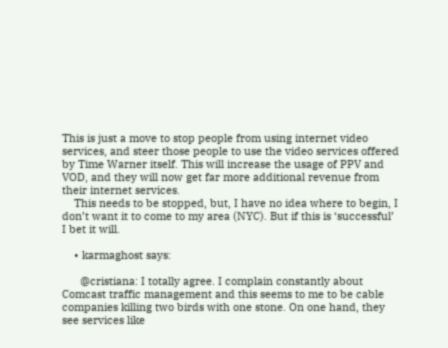This is just a move to stop people from using internet video services, and steer those people to use the video services offered by Time Warner itself. This will increase the usage of PPV and VOD, and they will now get far more additional revenue from their internet services.
    This needs to be stopped, but, I have no idea where to begin, I don’t want it to come to my area (NYC). But if this is ‘successful’ I bet it will.

    • karmaghost says:

      @cristiana: I totally agree. I complain constantly about Comcast traffic management and this seems to me to be cable companies killing two birds with one stone. On one hand, they see services like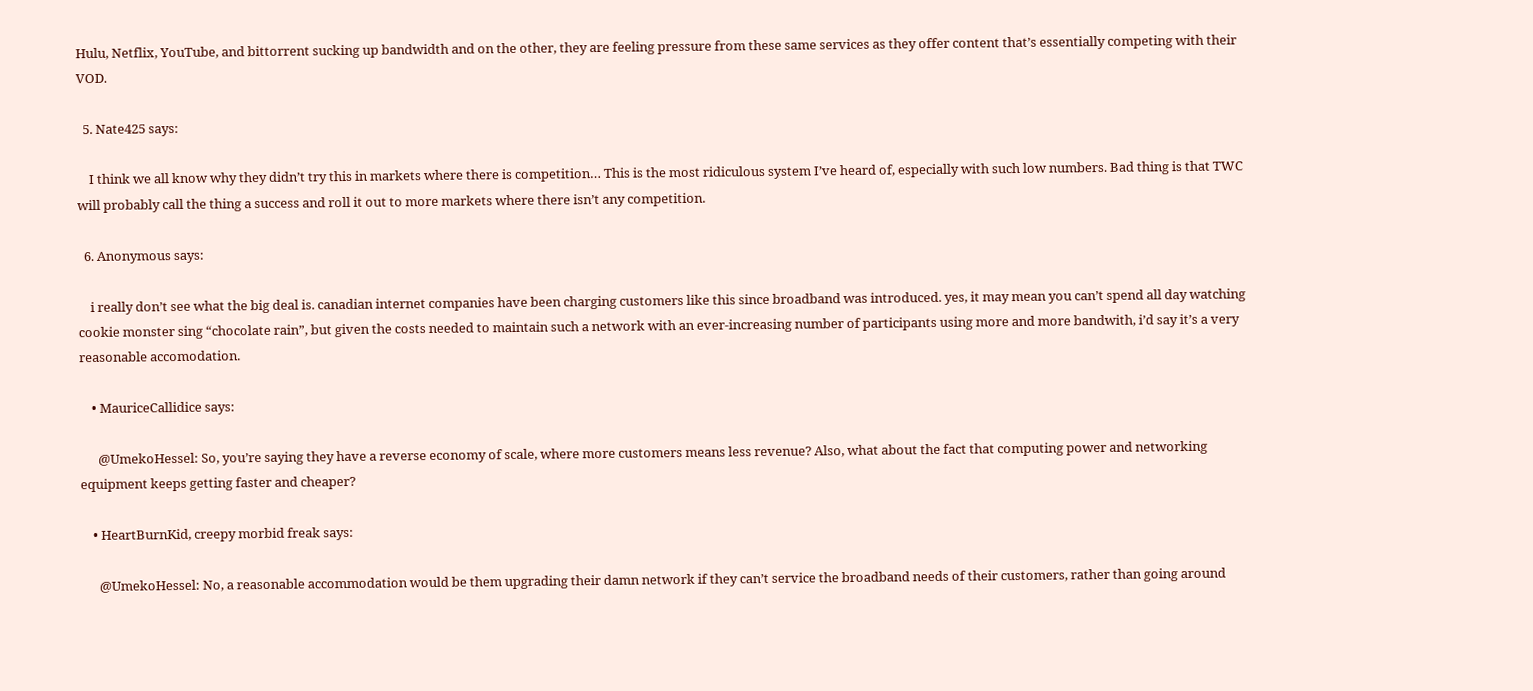Hulu, Netflix, YouTube, and bittorrent sucking up bandwidth and on the other, they are feeling pressure from these same services as they offer content that’s essentially competing with their VOD.

  5. Nate425 says:

    I think we all know why they didn’t try this in markets where there is competition… This is the most ridiculous system I’ve heard of, especially with such low numbers. Bad thing is that TWC will probably call the thing a success and roll it out to more markets where there isn’t any competition.

  6. Anonymous says:

    i really don’t see what the big deal is. canadian internet companies have been charging customers like this since broadband was introduced. yes, it may mean you can’t spend all day watching cookie monster sing “chocolate rain”, but given the costs needed to maintain such a network with an ever-increasing number of participants using more and more bandwith, i’d say it’s a very reasonable accomodation.

    • MauriceCallidice says:

      @UmekoHessel: So, you’re saying they have a reverse economy of scale, where more customers means less revenue? Also, what about the fact that computing power and networking equipment keeps getting faster and cheaper?

    • HeartBurnKid, creepy morbid freak says:

      @UmekoHessel: No, a reasonable accommodation would be them upgrading their damn network if they can’t service the broadband needs of their customers, rather than going around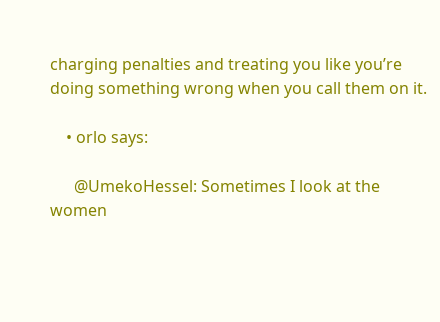charging penalties and treating you like you’re doing something wrong when you call them on it.

    • orlo says:

      @UmekoHessel: Sometimes I look at the women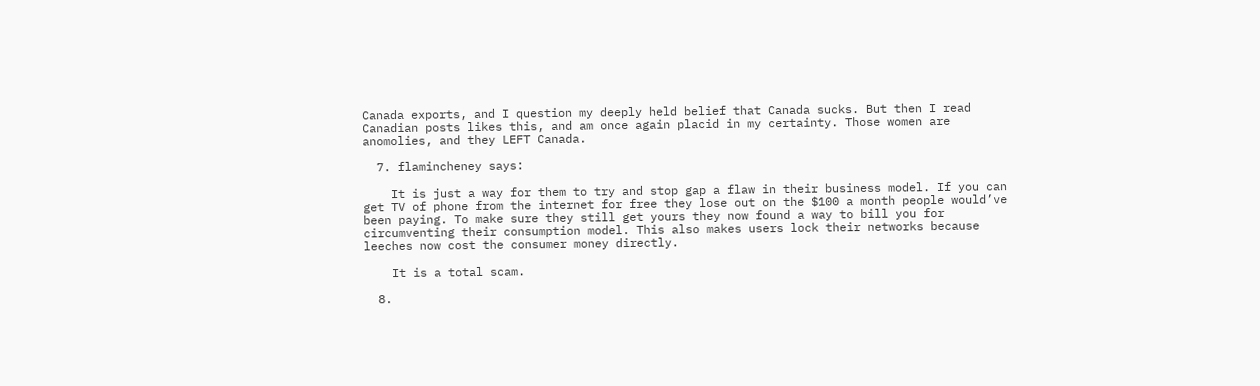Canada exports, and I question my deeply held belief that Canada sucks. But then I read Canadian posts likes this, and am once again placid in my certainty. Those women are anomolies, and they LEFT Canada.

  7. flamincheney says:

    It is just a way for them to try and stop gap a flaw in their business model. If you can get TV of phone from the internet for free they lose out on the $100 a month people would’ve been paying. To make sure they still get yours they now found a way to bill you for circumventing their consumption model. This also makes users lock their networks because leeches now cost the consumer money directly.

    It is a total scam.

  8.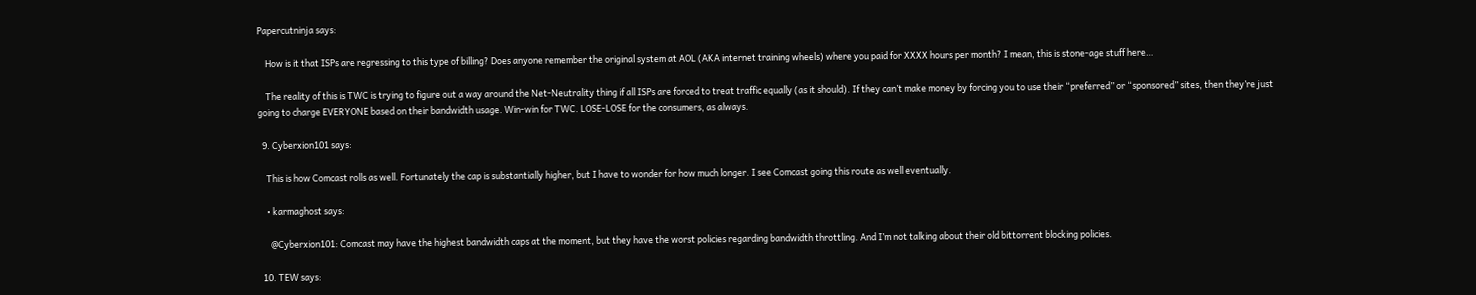Papercutninja says:

    How is it that ISPs are regressing to this type of billing? Does anyone remember the original system at AOL (AKA internet training wheels) where you paid for XXXX hours per month? I mean, this is stone-age stuff here…

    The reality of this is TWC is trying to figure out a way around the Net-Neutrality thing if all ISPs are forced to treat traffic equally (as it should). If they can’t make money by forcing you to use their “preferred” or “sponsored” sites, then they’re just going to charge EVERYONE based on their bandwidth usage. Win-win for TWC. LOSE-LOSE for the consumers, as always.

  9. Cyberxion101 says:

    This is how Comcast rolls as well. Fortunately the cap is substantially higher, but I have to wonder for how much longer. I see Comcast going this route as well eventually.

    • karmaghost says:

      @Cyberxion101: Comcast may have the highest bandwidth caps at the moment, but they have the worst policies regarding bandwidth throttling. And I’m not talking about their old bittorrent blocking policies.

  10. TEW says: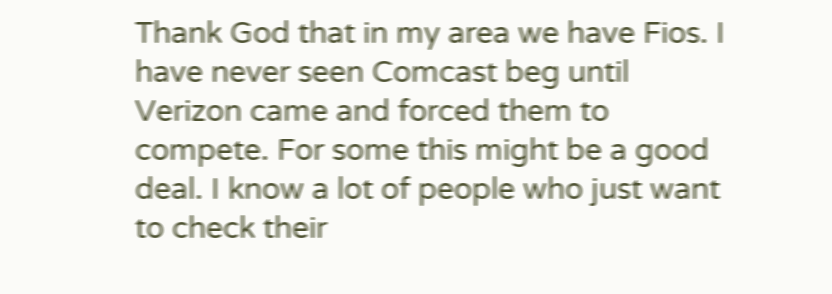Thank God that in my area we have Fios. I have never seen Comcast beg until Verizon came and forced them to compete. For some this might be a good deal. I know a lot of people who just want to check their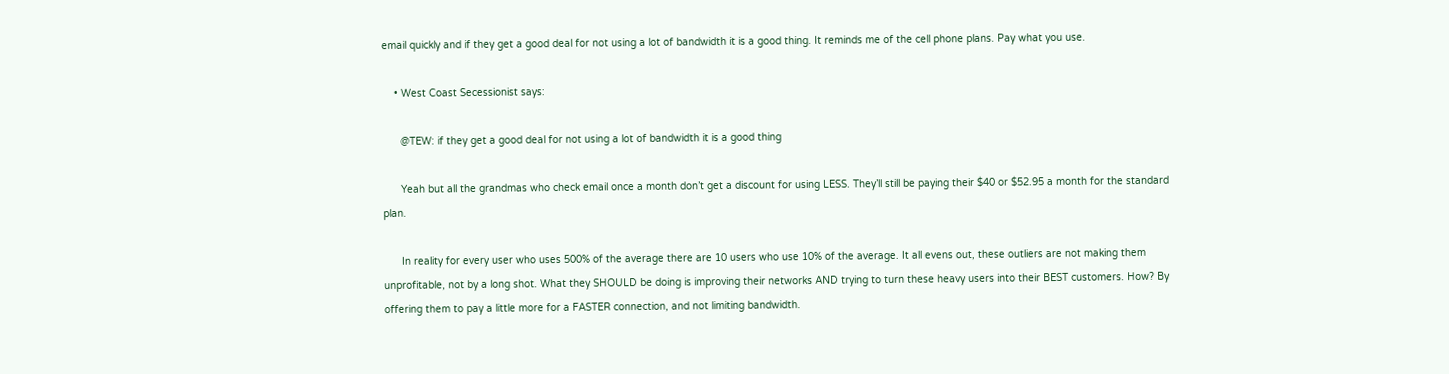email quickly and if they get a good deal for not using a lot of bandwidth it is a good thing. It reminds me of the cell phone plans. Pay what you use.

    • West Coast Secessionist says:

      @TEW: if they get a good deal for not using a lot of bandwidth it is a good thing

      Yeah but all the grandmas who check email once a month don’t get a discount for using LESS. They’ll still be paying their $40 or $52.95 a month for the standard plan.

      In reality for every user who uses 500% of the average there are 10 users who use 10% of the average. It all evens out, these outliers are not making them unprofitable, not by a long shot. What they SHOULD be doing is improving their networks AND trying to turn these heavy users into their BEST customers. How? By offering them to pay a little more for a FASTER connection, and not limiting bandwidth.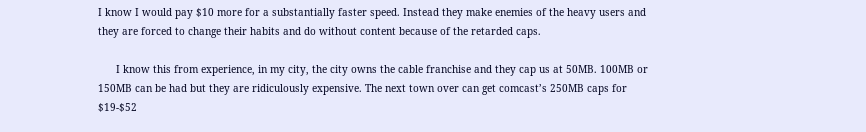I know I would pay $10 more for a substantially faster speed. Instead they make enemies of the heavy users and they are forced to change their habits and do without content because of the retarded caps.

      I know this from experience, in my city, the city owns the cable franchise and they cap us at 50MB. 100MB or 150MB can be had but they are ridiculously expensive. The next town over can get comcast’s 250MB caps for $19-$52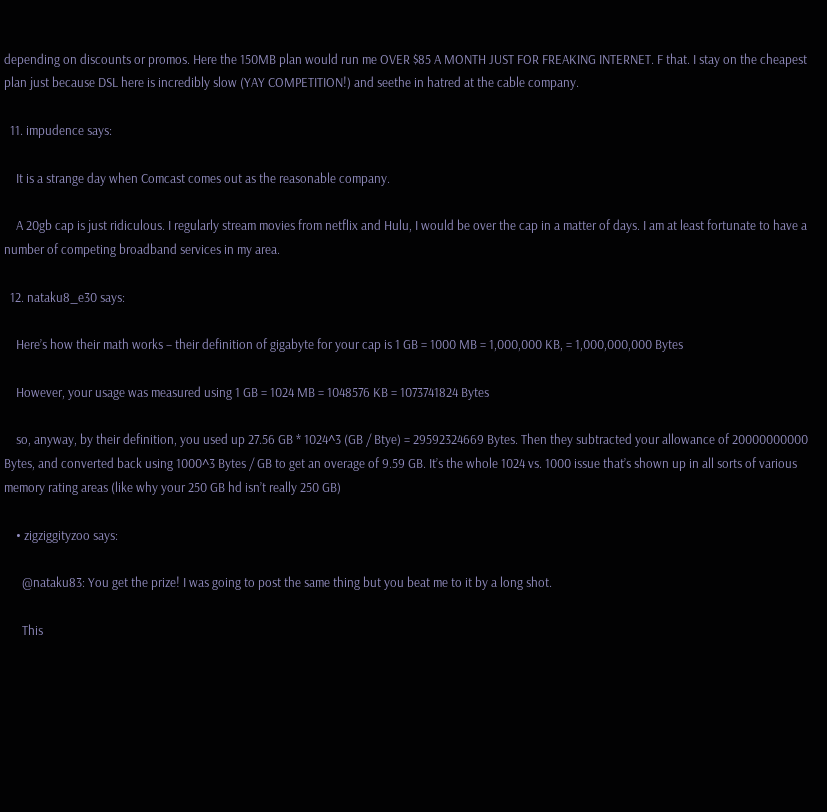depending on discounts or promos. Here the 150MB plan would run me OVER $85 A MONTH JUST FOR FREAKING INTERNET. F that. I stay on the cheapest plan just because DSL here is incredibly slow (YAY COMPETITION!) and seethe in hatred at the cable company.

  11. impudence says:

    It is a strange day when Comcast comes out as the reasonable company.

    A 20gb cap is just ridiculous. I regularly stream movies from netflix and Hulu, I would be over the cap in a matter of days. I am at least fortunate to have a number of competing broadband services in my area.

  12. nataku8_e30 says:

    Here’s how their math works – their definition of gigabyte for your cap is 1 GB = 1000 MB = 1,000,000 KB, = 1,000,000,000 Bytes

    However, your usage was measured using 1 GB = 1024 MB = 1048576 KB = 1073741824 Bytes

    so, anyway, by their definition, you used up 27.56 GB * 1024^3 (GB / Btye) = 29592324669 Bytes. Then they subtracted your allowance of 20000000000 Bytes, and converted back using 1000^3 Bytes / GB to get an overage of 9.59 GB. It’s the whole 1024 vs. 1000 issue that’s shown up in all sorts of various memory rating areas (like why your 250 GB hd isn’t really 250 GB)

    • zigziggityzoo says:

      @nataku83: You get the prize! I was going to post the same thing but you beat me to it by a long shot.

      This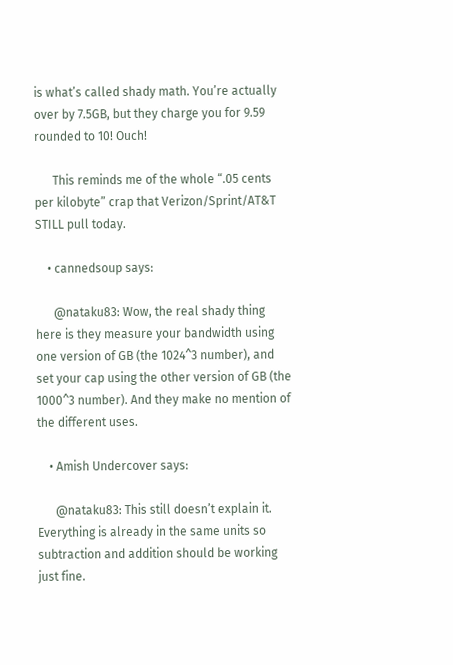is what’s called shady math. You’re actually over by 7.5GB, but they charge you for 9.59 rounded to 10! Ouch!

      This reminds me of the whole “.05 cents per kilobyte” crap that Verizon/Sprint/AT&T STILL pull today.

    • cannedsoup says:

      @nataku83: Wow, the real shady thing here is they measure your bandwidth using one version of GB (the 1024^3 number), and set your cap using the other version of GB (the 1000^3 number). And they make no mention of the different uses.

    • Amish Undercover says:

      @nataku83: This still doesn’t explain it. Everything is already in the same units so subtraction and addition should be working just fine.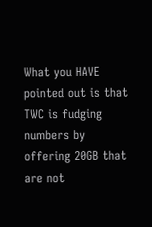What you HAVE pointed out is that TWC is fudging numbers by offering 20GB that are not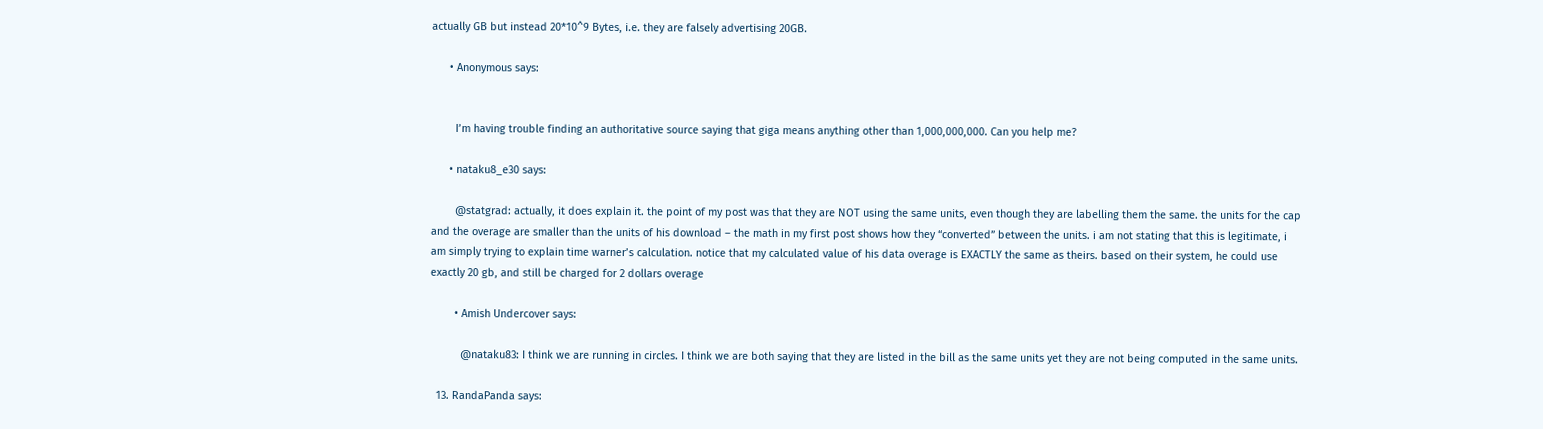actually GB but instead 20*10^9 Bytes, i.e. they are falsely advertising 20GB.

      • Anonymous says:


        I’m having trouble finding an authoritative source saying that giga means anything other than 1,000,000,000. Can you help me?

      • nataku8_e30 says:

        @statgrad: actually, it does explain it. the point of my post was that they are NOT using the same units, even though they are labelling them the same. the units for the cap and the overage are smaller than the units of his download – the math in my first post shows how they “converted” between the units. i am not stating that this is legitimate, i am simply trying to explain time warner’s calculation. notice that my calculated value of his data overage is EXACTLY the same as theirs. based on their system, he could use exactly 20 gb, and still be charged for 2 dollars overage

        • Amish Undercover says:

          @nataku83: I think we are running in circles. I think we are both saying that they are listed in the bill as the same units yet they are not being computed in the same units.

  13. RandaPanda says: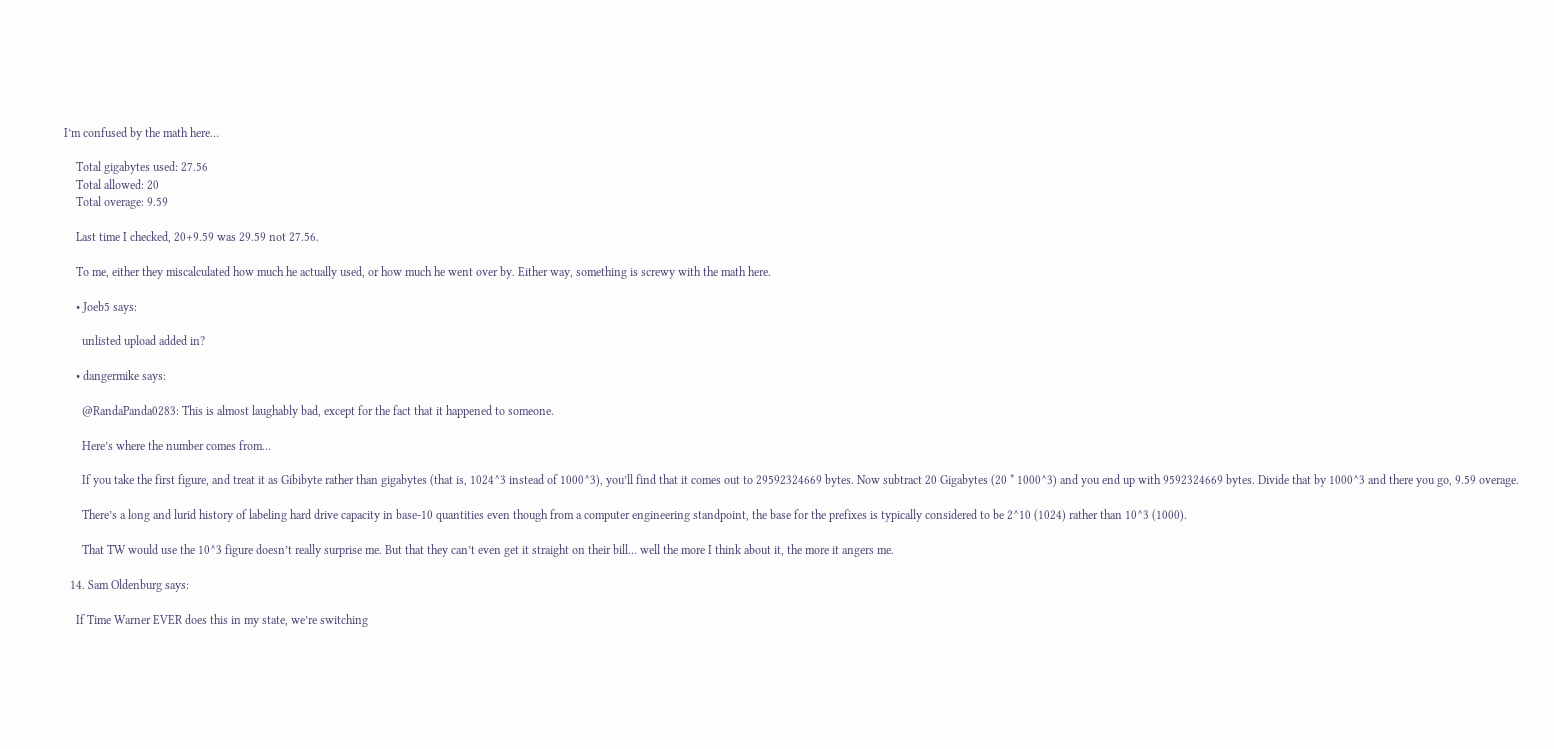I’m confused by the math here…

    Total gigabytes used: 27.56
    Total allowed: 20
    Total overage: 9.59

    Last time I checked, 20+9.59 was 29.59 not 27.56.

    To me, either they miscalculated how much he actually used, or how much he went over by. Either way, something is screwy with the math here.

    • Joeb5 says:

      unlisted upload added in?

    • dangermike says:

      @RandaPanda0283: This is almost laughably bad, except for the fact that it happened to someone.

      Here’s where the number comes from…

      If you take the first figure, and treat it as Gibibyte rather than gigabytes (that is, 1024^3 instead of 1000^3), you’ll find that it comes out to 29592324669 bytes. Now subtract 20 Gigabytes (20 * 1000^3) and you end up with 9592324669 bytes. Divide that by 1000^3 and there you go, 9.59 overage.

      There’s a long and lurid history of labeling hard drive capacity in base-10 quantities even though from a computer engineering standpoint, the base for the prefixes is typically considered to be 2^10 (1024) rather than 10^3 (1000).

      That TW would use the 10^3 figure doesn’t really surprise me. But that they can’t even get it straight on their bill… well the more I think about it, the more it angers me.

  14. Sam Oldenburg says:

    If Time Warner EVER does this in my state, we’re switching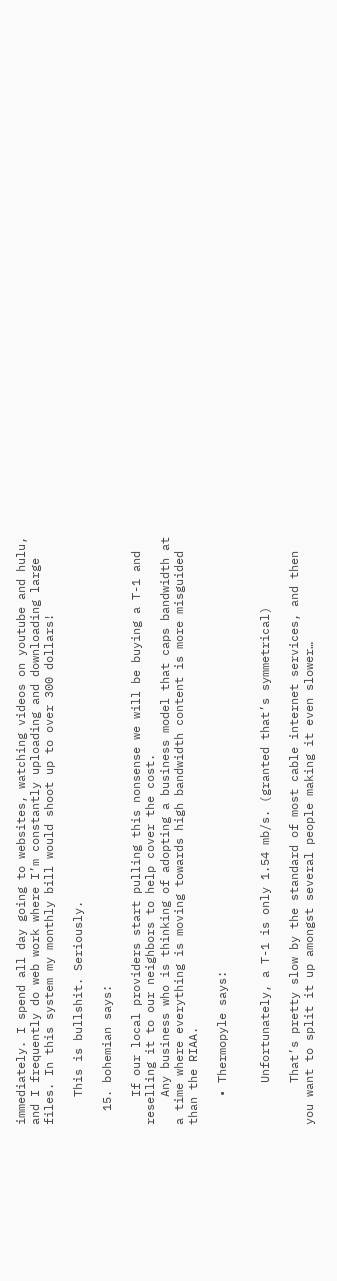immediately. I spend all day going to websites, watching videos on youtube and hulu, and I frequently do web work where I’m constantly uploading and downloading large files. In this system my monthly bill would shoot up to over 300 dollars!

    This is bullshit. Seriously.

  15. bohemian says:

    If our local providers start pulling this nonsense we will be buying a T-1 and reselling it to our neighbors to help cover the cost.
    Any business who is thinking of adopting a business model that caps bandwidth at a time where everything is moving towards high bandwidth content is more misguided than the RIAA.

    • Thermopyle says:


      Unfortunately, a T-1 is only 1.54 mb/s. (granted that’s symmetrical)

      That’s pretty slow by the standard of most cable internet services, and then you want to split it up amongst several people making it even slower…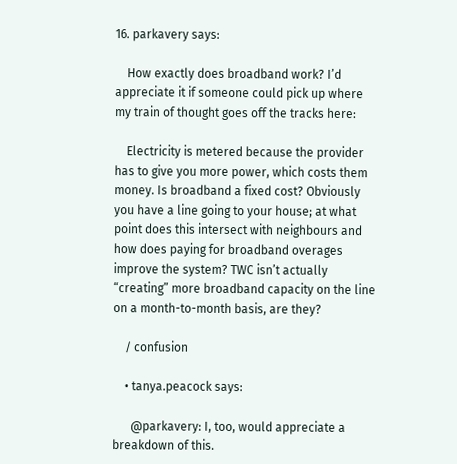16. parkavery says:

    How exactly does broadband work? I’d appreciate it if someone could pick up where my train of thought goes off the tracks here:

    Electricity is metered because the provider has to give you more power, which costs them money. Is broadband a fixed cost? Obviously you have a line going to your house; at what point does this intersect with neighbours and how does paying for broadband overages improve the system? TWC isn’t actually “creating” more broadband capacity on the line on a month-to-month basis, are they?

    / confusion

    • tanya.peacock says:

      @parkavery: I, too, would appreciate a breakdown of this.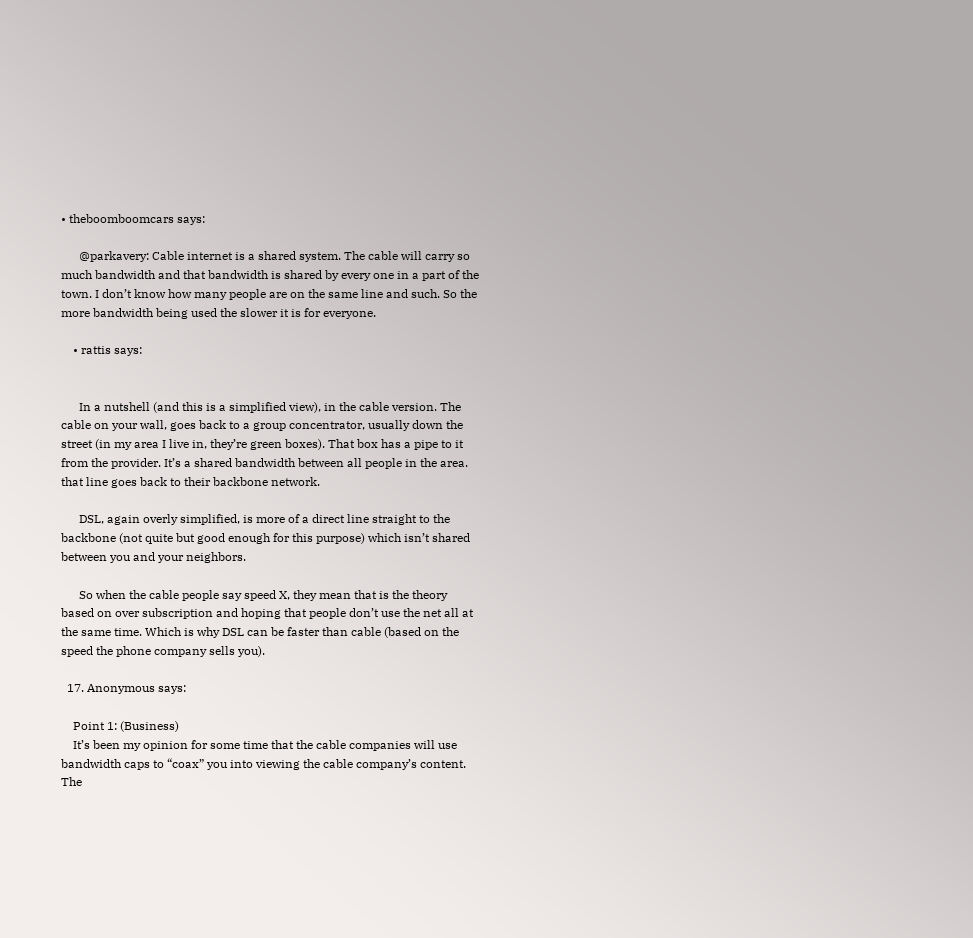• theboomboomcars says:

      @parkavery: Cable internet is a shared system. The cable will carry so much bandwidth and that bandwidth is shared by every one in a part of the town. I don’t know how many people are on the same line and such. So the more bandwidth being used the slower it is for everyone.

    • rattis says:


      In a nutshell (and this is a simplified view), in the cable version. The cable on your wall, goes back to a group concentrator, usually down the street (in my area I live in, they’re green boxes). That box has a pipe to it from the provider. It’s a shared bandwidth between all people in the area. that line goes back to their backbone network.

      DSL, again overly simplified, is more of a direct line straight to the backbone (not quite but good enough for this purpose) which isn’t shared between you and your neighbors.

      So when the cable people say speed X, they mean that is the theory based on over subscription and hoping that people don’t use the net all at the same time. Which is why DSL can be faster than cable (based on the speed the phone company sells you).

  17. Anonymous says:

    Point 1: (Business)
    It’s been my opinion for some time that the cable companies will use bandwidth caps to “coax” you into viewing the cable company’s content. The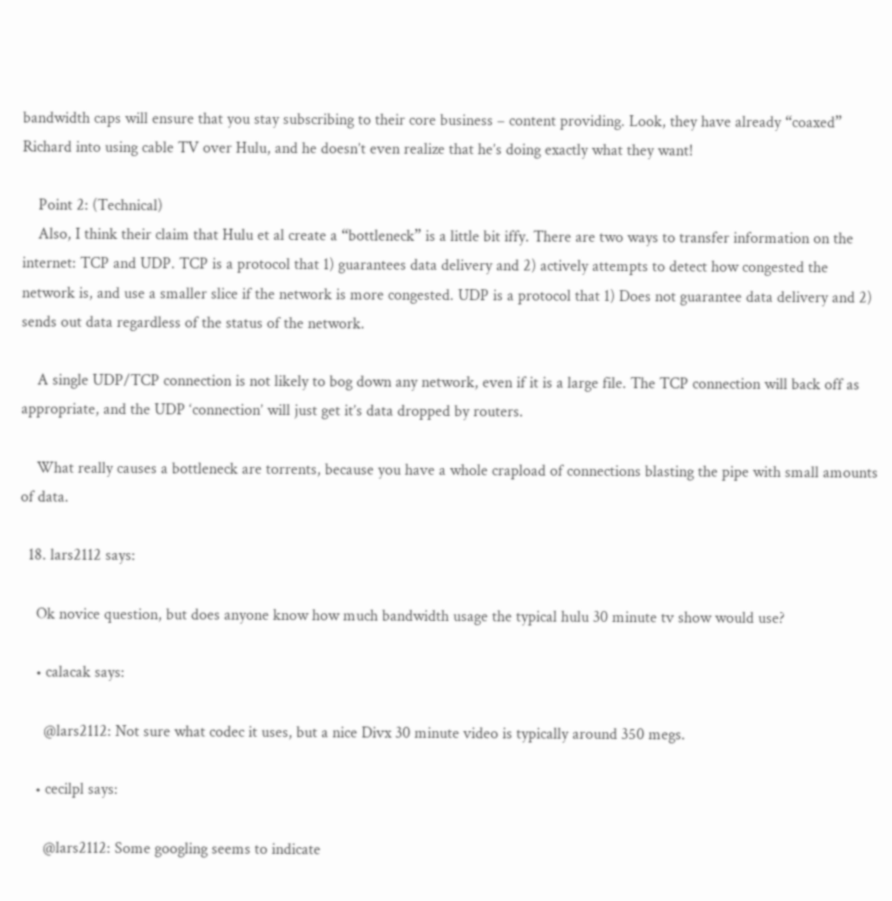bandwidth caps will ensure that you stay subscribing to their core business – content providing. Look, they have already “coaxed” Richard into using cable TV over Hulu, and he doesn’t even realize that he’s doing exactly what they want!

    Point 2: (Technical)
    Also, I think their claim that Hulu et al create a “bottleneck” is a little bit iffy. There are two ways to transfer information on the internet: TCP and UDP. TCP is a protocol that 1) guarantees data delivery and 2) actively attempts to detect how congested the network is, and use a smaller slice if the network is more congested. UDP is a protocol that 1) Does not guarantee data delivery and 2) sends out data regardless of the status of the network.

    A single UDP/TCP connection is not likely to bog down any network, even if it is a large file. The TCP connection will back off as appropriate, and the UDP ‘connection’ will just get it’s data dropped by routers.

    What really causes a bottleneck are torrents, because you have a whole crapload of connections blasting the pipe with small amounts of data.

  18. lars2112 says:

    Ok novice question, but does anyone know how much bandwidth usage the typical hulu 30 minute tv show would use?

    • calacak says:

      @lars2112: Not sure what codec it uses, but a nice Divx 30 minute video is typically around 350 megs.

    • cecilpl says:

      @lars2112: Some googling seems to indicate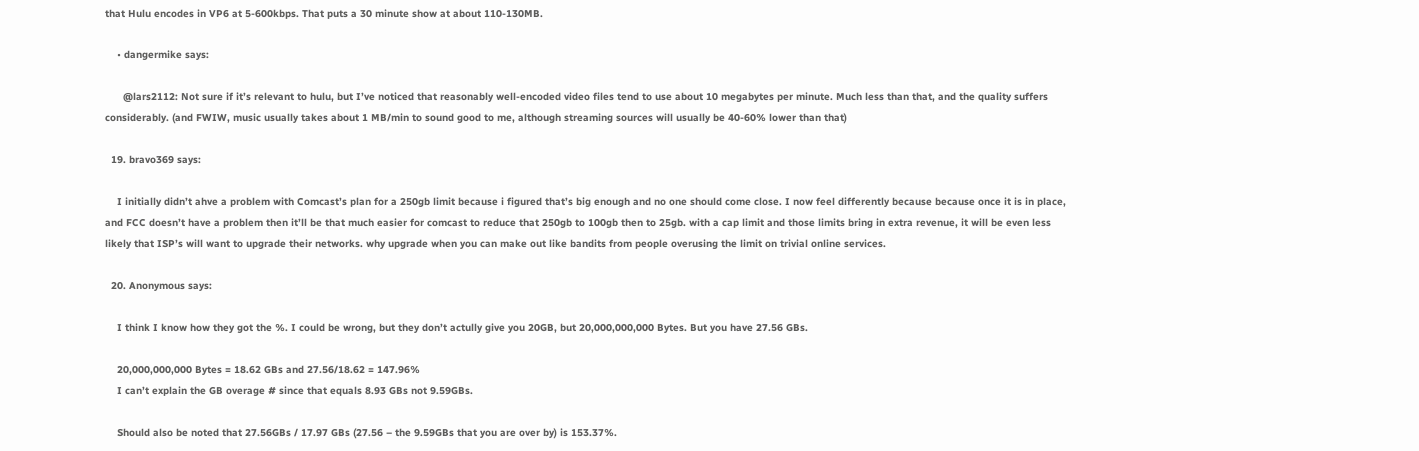that Hulu encodes in VP6 at 5-600kbps. That puts a 30 minute show at about 110-130MB.

    • dangermike says:

      @lars2112: Not sure if it’s relevant to hulu, but I’ve noticed that reasonably well-encoded video files tend to use about 10 megabytes per minute. Much less than that, and the quality suffers considerably. (and FWIW, music usually takes about 1 MB/min to sound good to me, although streaming sources will usually be 40-60% lower than that)

  19. bravo369 says:

    I initially didn’t ahve a problem with Comcast’s plan for a 250gb limit because i figured that’s big enough and no one should come close. I now feel differently because because once it is in place, and FCC doesn’t have a problem then it’ll be that much easier for comcast to reduce that 250gb to 100gb then to 25gb. with a cap limit and those limits bring in extra revenue, it will be even less likely that ISP’s will want to upgrade their networks. why upgrade when you can make out like bandits from people overusing the limit on trivial online services.

  20. Anonymous says:

    I think I know how they got the %. I could be wrong, but they don’t actully give you 20GB, but 20,000,000,000 Bytes. But you have 27.56 GBs.

    20,000,000,000 Bytes = 18.62 GBs and 27.56/18.62 = 147.96%
    I can’t explain the GB overage # since that equals 8.93 GBs not 9.59GBs.

    Should also be noted that 27.56GBs / 17.97 GBs (27.56 – the 9.59GBs that you are over by) is 153.37%.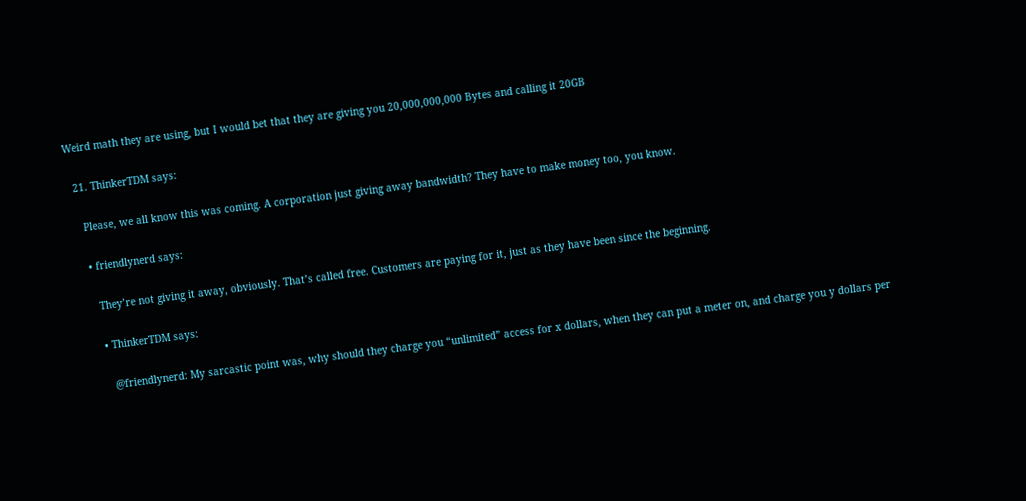Weird math they are using, but I would bet that they are giving you 20,000,000,000 Bytes and calling it 20GB

  21. ThinkerTDM says:

    Please, we all know this was coming. A corporation just giving away bandwidth? They have to make money too, you know.

    • friendlynerd says:

      They’re not giving it away, obviously. That’s called free. Customers are paying for it, just as they have been since the beginning.

      • ThinkerTDM says:

        @friendlynerd: My sarcastic point was, why should they charge you “unlimited” access for x dollars, when they can put a meter on, and charge you y dollars per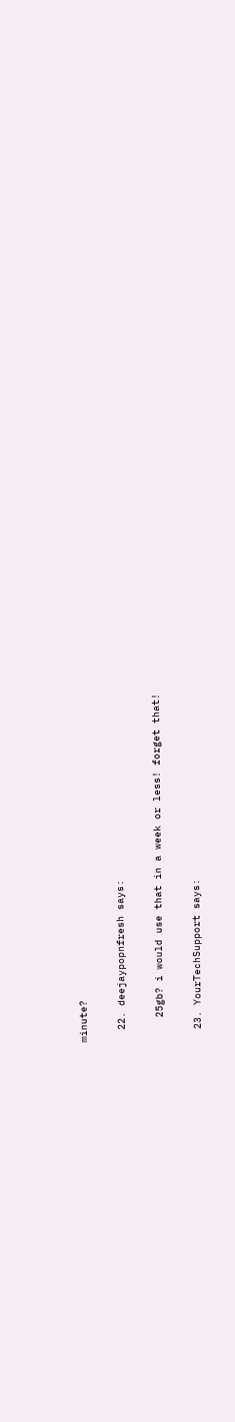minute?

  22. deejaypopnfresh says:

    25gb? i would use that in a week or less! forget that!

  23. YourTechSupport says: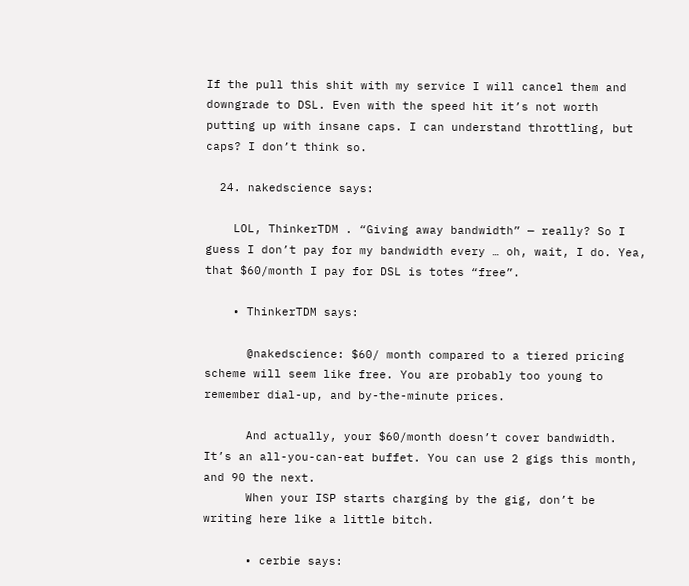If the pull this shit with my service I will cancel them and downgrade to DSL. Even with the speed hit it’s not worth putting up with insane caps. I can understand throttling, but caps? I don’t think so.

  24. nakedscience says:

    LOL, ThinkerTDM . “Giving away bandwidth” — really? So I guess I don’t pay for my bandwidth every … oh, wait, I do. Yea, that $60/month I pay for DSL is totes “free”.

    • ThinkerTDM says:

      @nakedscience: $60/ month compared to a tiered pricing scheme will seem like free. You are probably too young to remember dial-up, and by-the-minute prices.

      And actually, your $60/month doesn’t cover bandwidth. It’s an all-you-can-eat buffet. You can use 2 gigs this month, and 90 the next.
      When your ISP starts charging by the gig, don’t be writing here like a little bitch.

      • cerbie says: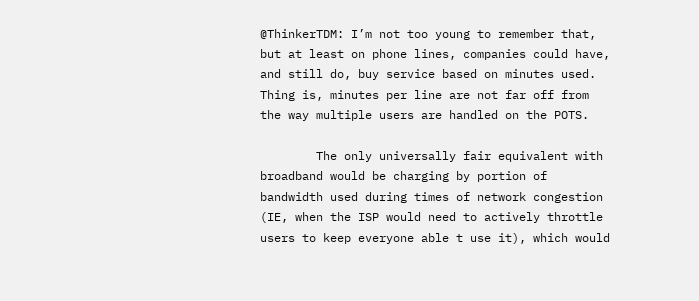@ThinkerTDM: I’m not too young to remember that, but at least on phone lines, companies could have, and still do, buy service based on minutes used. Thing is, minutes per line are not far off from the way multiple users are handled on the POTS.

        The only universally fair equivalent with broadband would be charging by portion of bandwidth used during times of network congestion (IE, when the ISP would need to actively throttle users to keep everyone able t use it), which would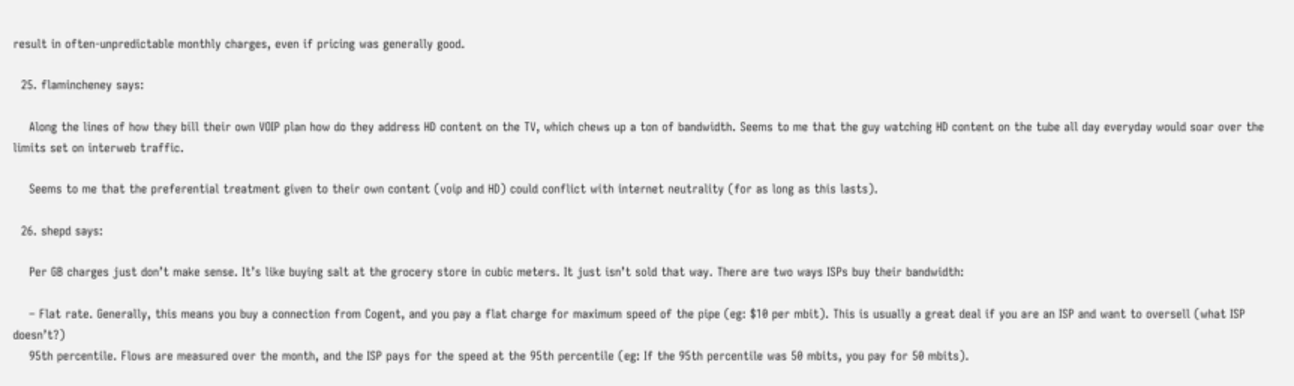result in often-unpredictable monthly charges, even if pricing was generally good.

  25. flamincheney says:

    Along the lines of how they bill their own VOIP plan how do they address HD content on the TV, which chews up a ton of bandwidth. Seems to me that the guy watching HD content on the tube all day everyday would soar over the limits set on interweb traffic.

    Seems to me that the preferential treatment given to their own content (voip and HD) could conflict with internet neutrality (for as long as this lasts).

  26. shepd says:

    Per GB charges just don’t make sense. It’s like buying salt at the grocery store in cubic meters. It just isn’t sold that way. There are two ways ISPs buy their bandwidth:

    – Flat rate. Generally, this means you buy a connection from Cogent, and you pay a flat charge for maximum speed of the pipe (eg: $10 per mbit). This is usually a great deal if you are an ISP and want to oversell (what ISP doesn’t?)
    95th percentile. Flows are measured over the month, and the ISP pays for the speed at the 95th percentile (eg: If the 95th percentile was 50 mbits, you pay for 50 mbits).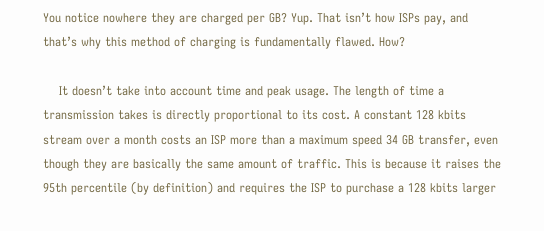You notice nowhere they are charged per GB? Yup. That isn’t how ISPs pay, and that’s why this method of charging is fundamentally flawed. How?

    It doesn’t take into account time and peak usage. The length of time a transmission takes is directly proportional to its cost. A constant 128 kbits stream over a month costs an ISP more than a maximum speed 34 GB transfer, even though they are basically the same amount of traffic. This is because it raises the 95th percentile (by definition) and requires the ISP to purchase a 128 kbits larger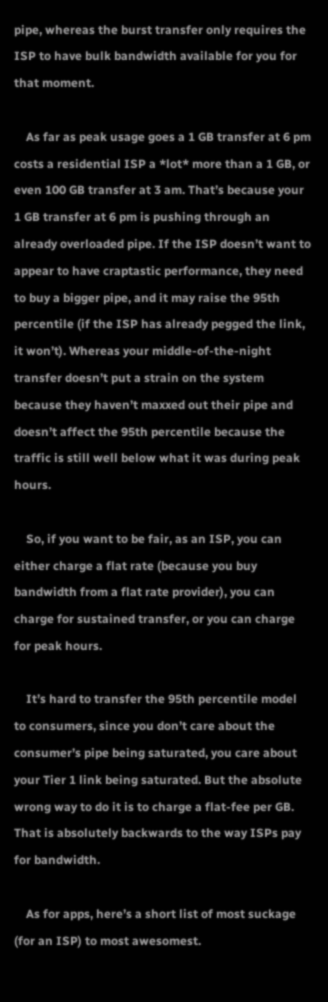pipe, whereas the burst transfer only requires the ISP to have bulk bandwidth available for you for that moment.

    As far as peak usage goes a 1 GB transfer at 6 pm costs a residential ISP a *lot* more than a 1 GB, or even 100 GB transfer at 3 am. That’s because your 1 GB transfer at 6 pm is pushing through an already overloaded pipe. If the ISP doesn’t want to appear to have craptastic performance, they need to buy a bigger pipe, and it may raise the 95th percentile (if the ISP has already pegged the link, it won’t). Whereas your middle-of-the-night transfer doesn’t put a strain on the system because they haven’t maxxed out their pipe and doesn’t affect the 95th percentile because the traffic is still well below what it was during peak hours.

    So, if you want to be fair, as an ISP, you can either charge a flat rate (because you buy bandwidth from a flat rate provider), you can charge for sustained transfer, or you can charge for peak hours.

    It’s hard to transfer the 95th percentile model to consumers, since you don’t care about the consumer’s pipe being saturated, you care about your Tier 1 link being saturated. But the absolute wrong way to do it is to charge a flat-fee per GB. That is absolutely backwards to the way ISPs pay for bandwidth.

    As for apps, here’s a short list of most suckage (for an ISP) to most awesomest.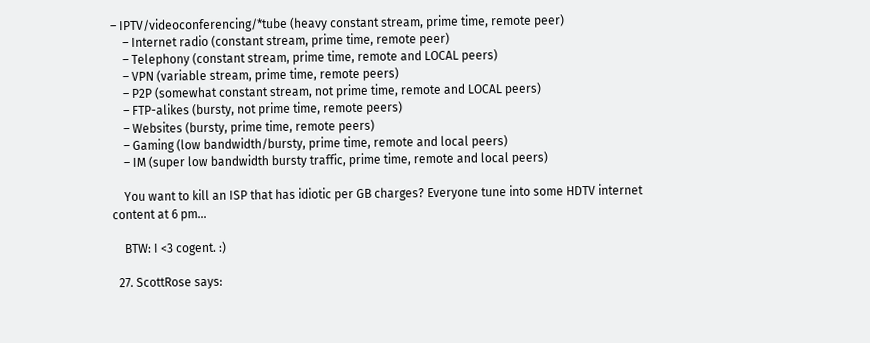– IPTV/videoconferencing/*tube (heavy constant stream, prime time, remote peer)
    – Internet radio (constant stream, prime time, remote peer)
    – Telephony (constant stream, prime time, remote and LOCAL peers)
    – VPN (variable stream, prime time, remote peers)
    – P2P (somewhat constant stream, not prime time, remote and LOCAL peers)
    – FTP-alikes (bursty, not prime time, remote peers)
    – Websites (bursty, prime time, remote peers)
    – Gaming (low bandwidth/bursty, prime time, remote and local peers)
    – IM (super low bandwidth bursty traffic, prime time, remote and local peers)

    You want to kill an ISP that has idiotic per GB charges? Everyone tune into some HDTV internet content at 6 pm…

    BTW: I <3 cogent. :)

  27. ScottRose says: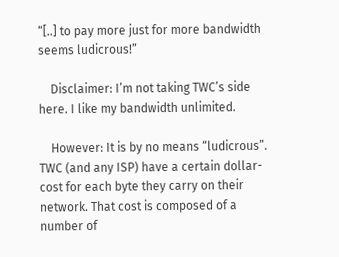“[..] to pay more just for more bandwidth seems ludicrous!”

    Disclaimer: I’m not taking TWC’s side here. I like my bandwidth unlimited.

    However: It is by no means “ludicrous”. TWC (and any ISP) have a certain dollar-cost for each byte they carry on their network. That cost is composed of a number of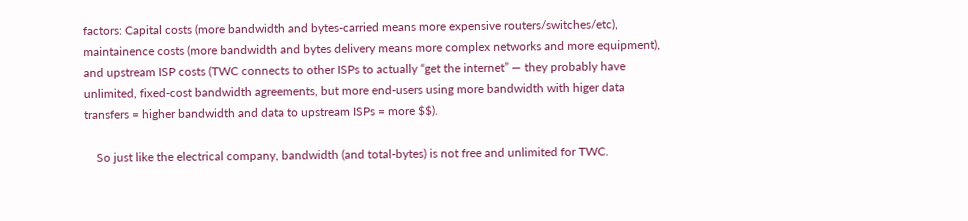factors: Capital costs (more bandwidth and bytes-carried means more expensive routers/switches/etc), maintainence costs (more bandwidth and bytes delivery means more complex networks and more equipment), and upstream ISP costs (TWC connects to other ISPs to actually “get the internet” — they probably have unlimited, fixed-cost bandwidth agreements, but more end-users using more bandwidth with higer data transfers = higher bandwidth and data to upstream ISPs = more $$).

    So just like the electrical company, bandwidth (and total-bytes) is not free and unlimited for TWC.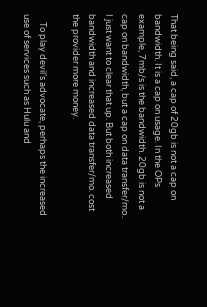That being said, a cap of 20gb is not a cap on bandwidth. It is a cap on usage. In the OPs example, 7mb/s is the bandwidth. 20gb is not a cap on bandwidth, but a cap on data transfer/mo.. I just want to clear that up. But both increased bandwidth and increased data transfer/mo. cost the provider more money.

    To play devil’s advocate, perhaps the increased use of services such as Hulu and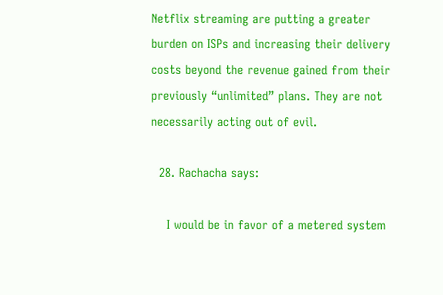Netflix streaming are putting a greater burden on ISPs and increasing their delivery costs beyond the revenue gained from their previously “unlimited” plans. They are not necessarily acting out of evil.

  28. Rachacha says:

    I would be in favor of a metered system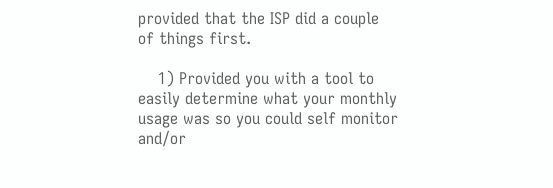provided that the ISP did a couple of things first.

    1) Provided you with a tool to easily determine what your monthly usage was so you could self monitor and/or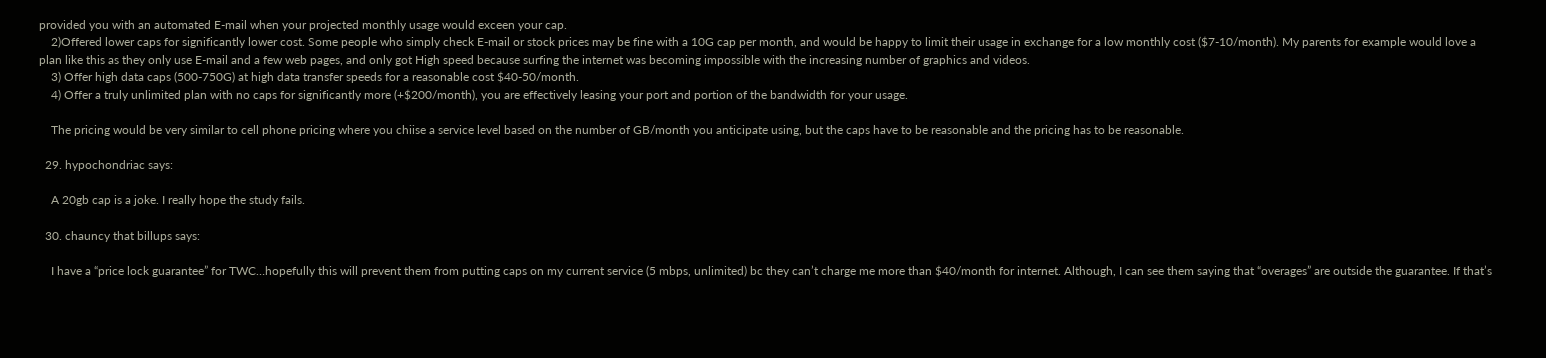provided you with an automated E-mail when your projected monthly usage would exceen your cap.
    2)Offered lower caps for significantly lower cost. Some people who simply check E-mail or stock prices may be fine with a 10G cap per month, and would be happy to limit their usage in exchange for a low monthly cost ($7-10/month). My parents for example would love a plan like this as they only use E-mail and a few web pages, and only got High speed because surfing the internet was becoming impossible with the increasing number of graphics and videos.
    3) Offer high data caps (500-750G) at high data transfer speeds for a reasonable cost $40-50/month.
    4) Offer a truly unlimited plan with no caps for significantly more (+$200/month), you are effectively leasing your port and portion of the bandwidth for your usage.

    The pricing would be very similar to cell phone pricing where you chiise a service level based on the number of GB/month you anticipate using, but the caps have to be reasonable and the pricing has to be reasonable.

  29. hypochondriac says:

    A 20gb cap is a joke. I really hope the study fails.

  30. chauncy that billups says:

    I have a “price lock guarantee” for TWC…hopefully this will prevent them from putting caps on my current service (5 mbps, unlimited) bc they can’t charge me more than $40/month for internet. Although, I can see them saying that “overages” are outside the guarantee. If that’s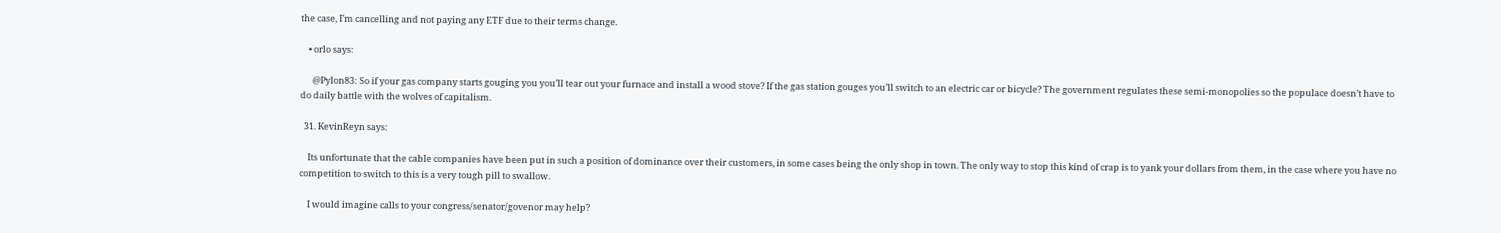the case, I’m cancelling and not paying any ETF due to their terms change.

    • orlo says:

      @Pylon83: So if your gas company starts gouging you you’ll tear out your furnace and install a wood stove? If the gas station gouges you’ll switch to an electric car or bicycle? The government regulates these semi-monopolies so the populace doesn’t have to do daily battle with the wolves of capitalism.

  31. KevinReyn says:

    Its unfortunate that the cable companies have been put in such a position of dominance over their customers, in some cases being the only shop in town. The only way to stop this kind of crap is to yank your dollars from them, in the case where you have no competition to switch to this is a very tough pill to swallow.

    I would imagine calls to your congress/senator/govenor may help?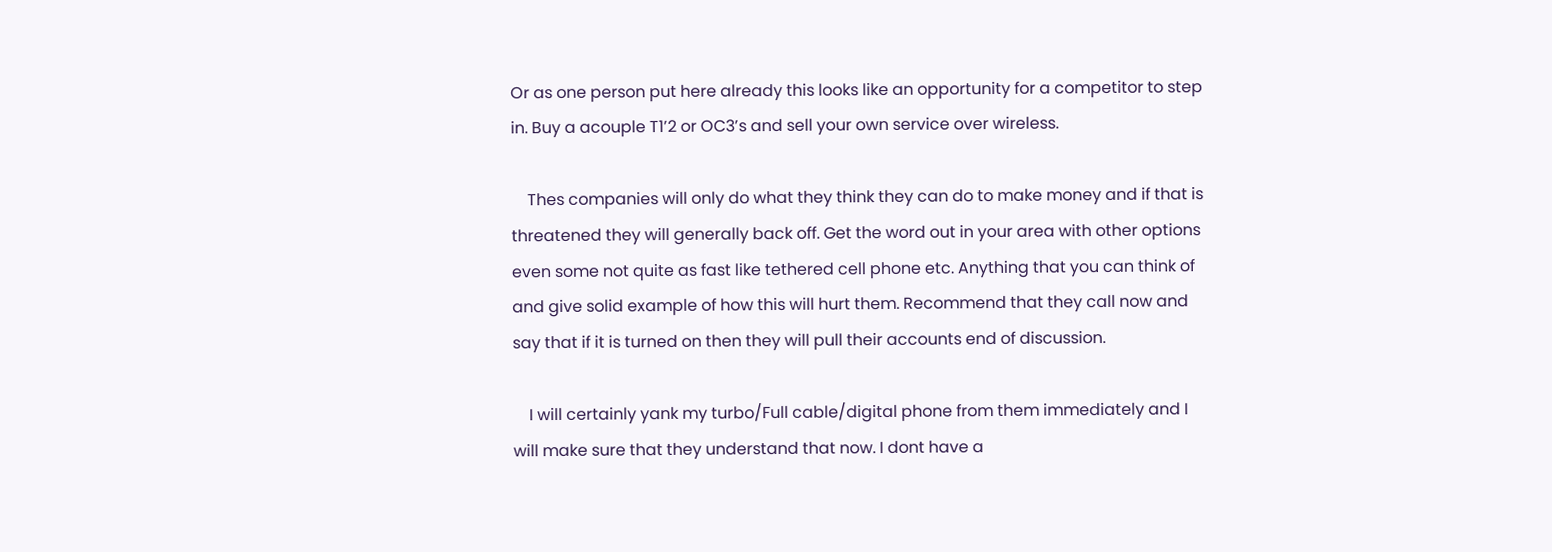Or as one person put here already this looks like an opportunity for a competitor to step in. Buy a acouple T1’2 or OC3’s and sell your own service over wireless.

    Thes companies will only do what they think they can do to make money and if that is threatened they will generally back off. Get the word out in your area with other options even some not quite as fast like tethered cell phone etc. Anything that you can think of and give solid example of how this will hurt them. Recommend that they call now and say that if it is turned on then they will pull their accounts end of discussion.

    I will certainly yank my turbo/Full cable/digital phone from them immediately and I will make sure that they understand that now. I dont have a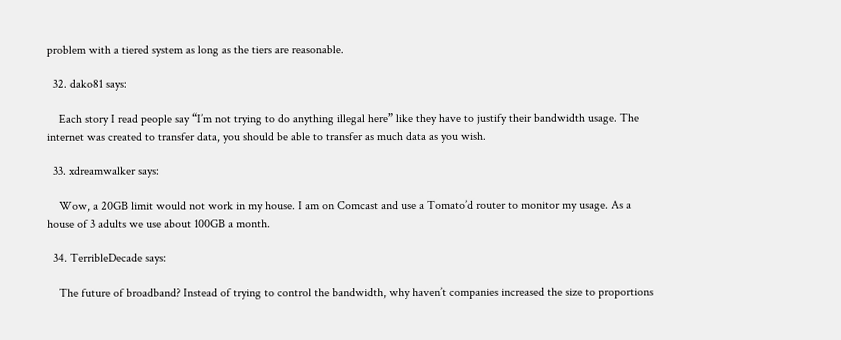problem with a tiered system as long as the tiers are reasonable.

  32. dako81 says:

    Each story I read people say “I’m not trying to do anything illegal here” like they have to justify their bandwidth usage. The internet was created to transfer data, you should be able to transfer as much data as you wish.

  33. xdreamwalker says:

    Wow, a 20GB limit would not work in my house. I am on Comcast and use a Tomato’d router to monitor my usage. As a house of 3 adults we use about 100GB a month.

  34. TerribleDecade says:

    The future of broadband? Instead of trying to control the bandwidth, why haven’t companies increased the size to proportions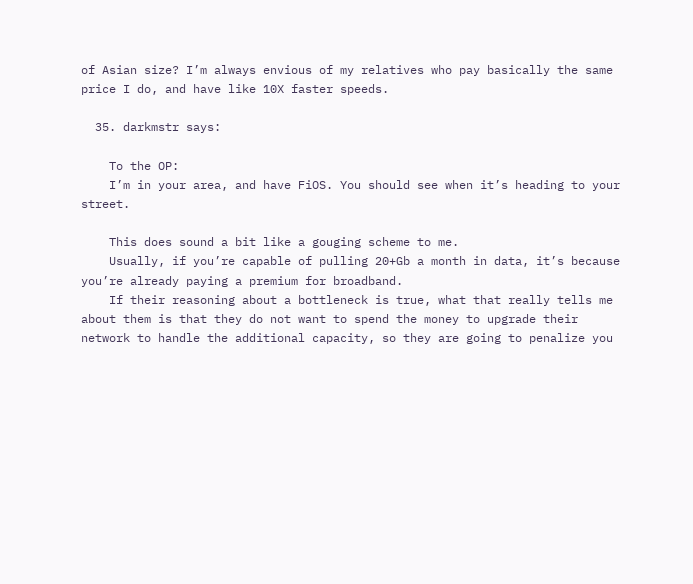of Asian size? I’m always envious of my relatives who pay basically the same price I do, and have like 10X faster speeds.

  35. darkmstr says:

    To the OP:
    I’m in your area, and have FiOS. You should see when it’s heading to your street.

    This does sound a bit like a gouging scheme to me.
    Usually, if you’re capable of pulling 20+Gb a month in data, it’s because you’re already paying a premium for broadband.
    If their reasoning about a bottleneck is true, what that really tells me about them is that they do not want to spend the money to upgrade their network to handle the additional capacity, so they are going to penalize you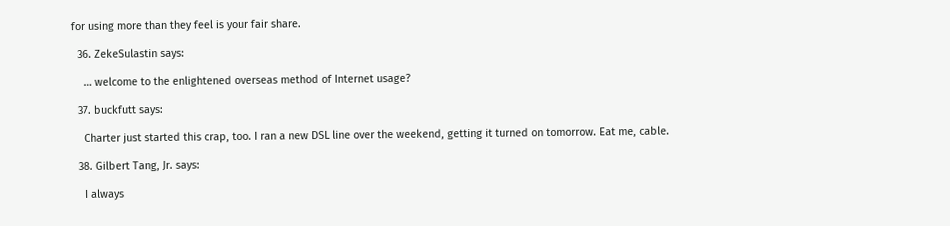for using more than they feel is your fair share.

  36. ZekeSulastin says:

    … welcome to the enlightened overseas method of Internet usage?

  37. buckfutt says:

    Charter just started this crap, too. I ran a new DSL line over the weekend, getting it turned on tomorrow. Eat me, cable.

  38. Gilbert Tang, Jr. says:

    I always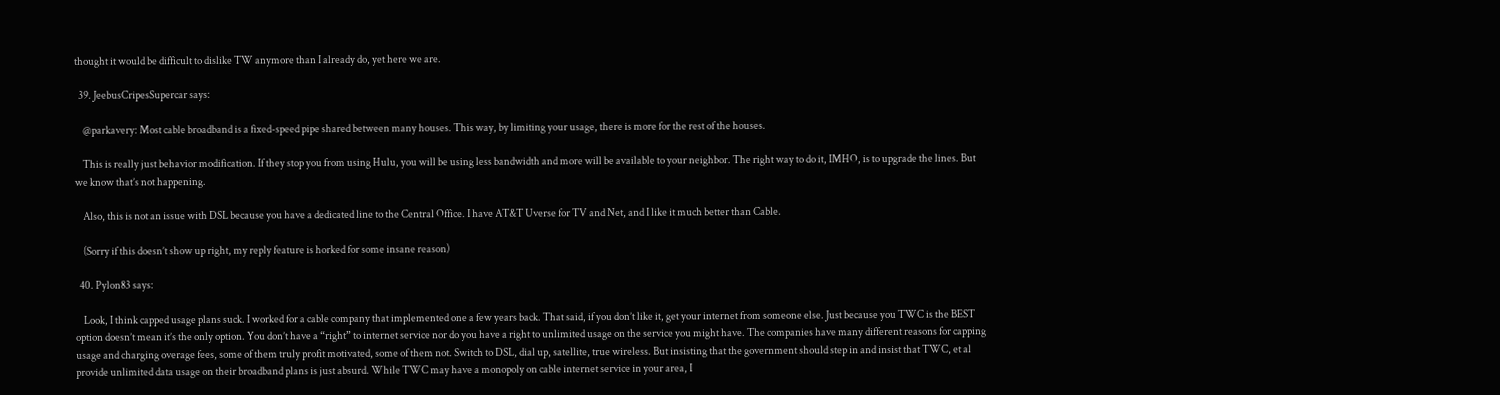thought it would be difficult to dislike TW anymore than I already do, yet here we are.

  39. JeebusCripesSupercar says:

    @parkavery: Most cable broadband is a fixed-speed pipe shared between many houses. This way, by limiting your usage, there is more for the rest of the houses.

    This is really just behavior modification. If they stop you from using Hulu, you will be using less bandwidth and more will be available to your neighbor. The right way to do it, IMHO, is to upgrade the lines. But we know that’s not happening.

    Also, this is not an issue with DSL because you have a dedicated line to the Central Office. I have AT&T Uverse for TV and Net, and I like it much better than Cable.

    (Sorry if this doesn’t show up right, my reply feature is horked for some insane reason)

  40. Pylon83 says:

    Look, I think capped usage plans suck. I worked for a cable company that implemented one a few years back. That said, if you don’t like it, get your internet from someone else. Just because you TWC is the BEST option doesn’t mean it’s the only option. You don’t have a “right” to internet service nor do you have a right to unlimited usage on the service you might have. The companies have many different reasons for capping usage and charging overage fees, some of them truly profit motivated, some of them not. Switch to DSL, dial up, satellite, true wireless. But insisting that the government should step in and insist that TWC, et al provide unlimited data usage on their broadband plans is just absurd. While TWC may have a monopoly on cable internet service in your area, I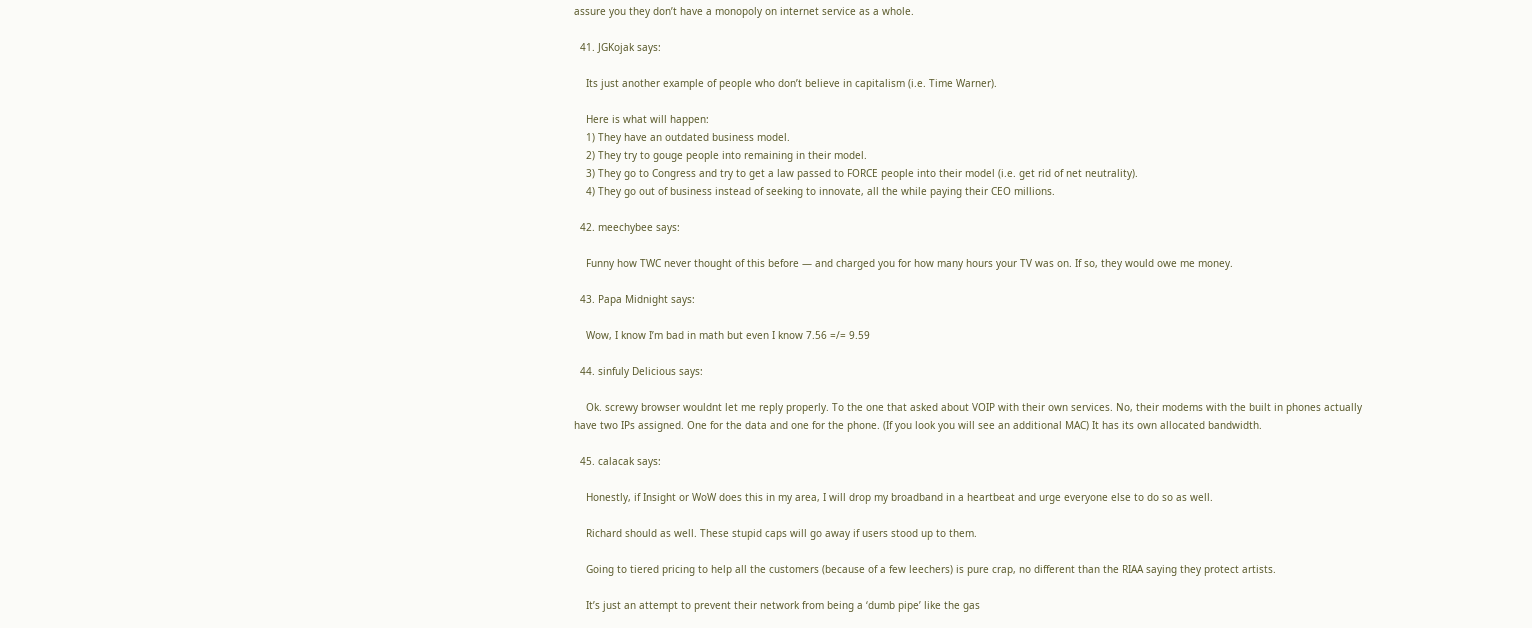assure you they don’t have a monopoly on internet service as a whole.

  41. JGKojak says:

    Its just another example of people who don’t believe in capitalism (i.e. Time Warner).

    Here is what will happen:
    1) They have an outdated business model.
    2) They try to gouge people into remaining in their model.
    3) They go to Congress and try to get a law passed to FORCE people into their model (i.e. get rid of net neutrality).
    4) They go out of business instead of seeking to innovate, all the while paying their CEO millions.

  42. meechybee says:

    Funny how TWC never thought of this before — and charged you for how many hours your TV was on. If so, they would owe me money.

  43. Papa Midnight says:

    Wow, I know I’m bad in math but even I know 7.56 =/= 9.59

  44. sinfuly Delicious says:

    Ok. screwy browser wouldnt let me reply properly. To the one that asked about VOIP with their own services. No, their modems with the built in phones actually have two IPs assigned. One for the data and one for the phone. (If you look you will see an additional MAC) It has its own allocated bandwidth.

  45. calacak says:

    Honestly, if Insight or WoW does this in my area, I will drop my broadband in a heartbeat and urge everyone else to do so as well.

    Richard should as well. These stupid caps will go away if users stood up to them.

    Going to tiered pricing to help all the customers (because of a few leechers) is pure crap, no different than the RIAA saying they protect artists.

    It’s just an attempt to prevent their network from being a ‘dumb pipe’ like the gas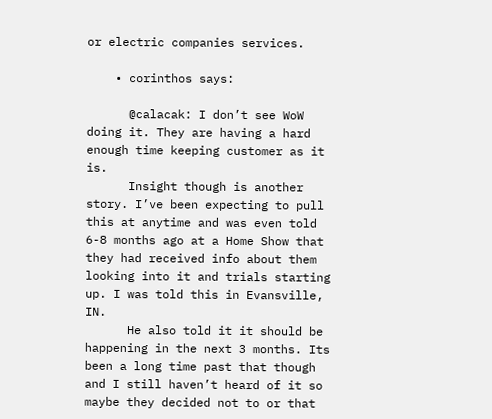or electric companies services.

    • corinthos says:

      @calacak: I don’t see WoW doing it. They are having a hard enough time keeping customer as it is.
      Insight though is another story. I’ve been expecting to pull this at anytime and was even told 6-8 months ago at a Home Show that they had received info about them looking into it and trials starting up. I was told this in Evansville, IN.
      He also told it it should be happening in the next 3 months. Its been a long time past that though and I still haven’t heard of it so maybe they decided not to or that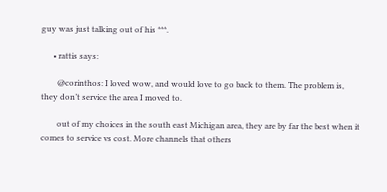guy was just talking out of his ***.

      • rattis says:

        @corinthos: I loved wow, and would love to go back to them. The problem is, they don’t service the area I moved to.

        out of my choices in the south east Michigan area, they are by far the best when it comes to service vs cost. More channels that others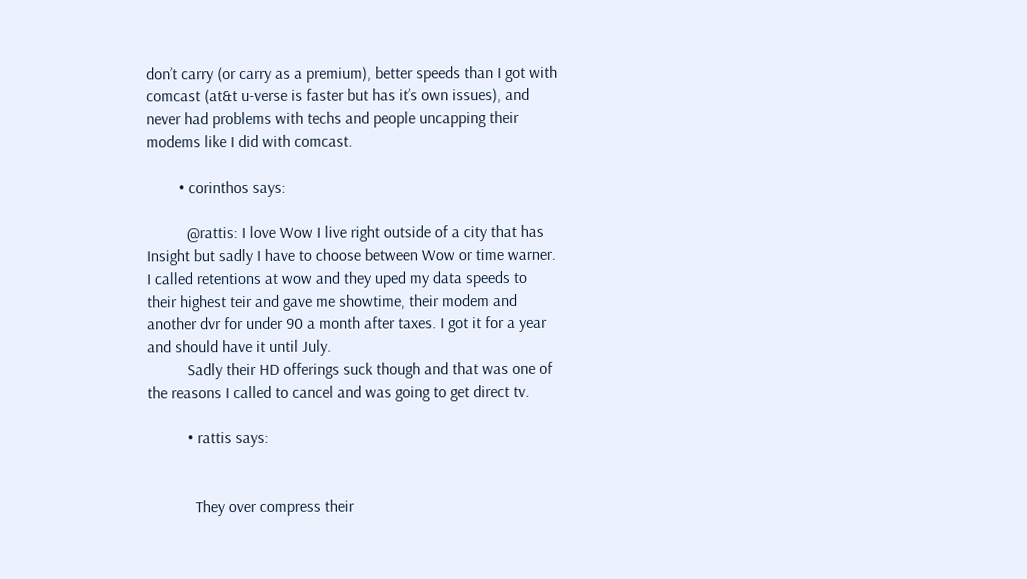don’t carry (or carry as a premium), better speeds than I got with comcast (at&t u-verse is faster but has it’s own issues), and never had problems with techs and people uncapping their modems like I did with comcast.

        • corinthos says:

          @rattis: I love Wow I live right outside of a city that has Insight but sadly I have to choose between Wow or time warner. I called retentions at wow and they uped my data speeds to their highest teir and gave me showtime, their modem and another dvr for under 90 a month after taxes. I got it for a year and should have it until July.
          Sadly their HD offerings suck though and that was one of the reasons I called to cancel and was going to get direct tv.

          • rattis says:


            They over compress their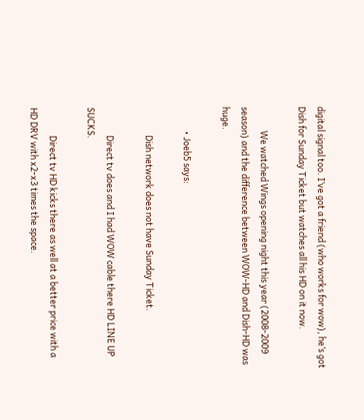digital signal too. I’ve got a friend (who works for wow), he’s got Dish for Sunday Ticket but watches all his HD on it now.

            We watched Wings opening night this year (2008-2009 season) and the difference between WOW-HD and Dish-HD was huge.

            • Joeb5 says:

              Dish network does not have Sunday Ticket.

              Direct tv does and I had WOW cable there HD LINE UP SUCKS.

              Direct tv HD kicks there as well at a better price with a HD DRV with x2-x3 times the space.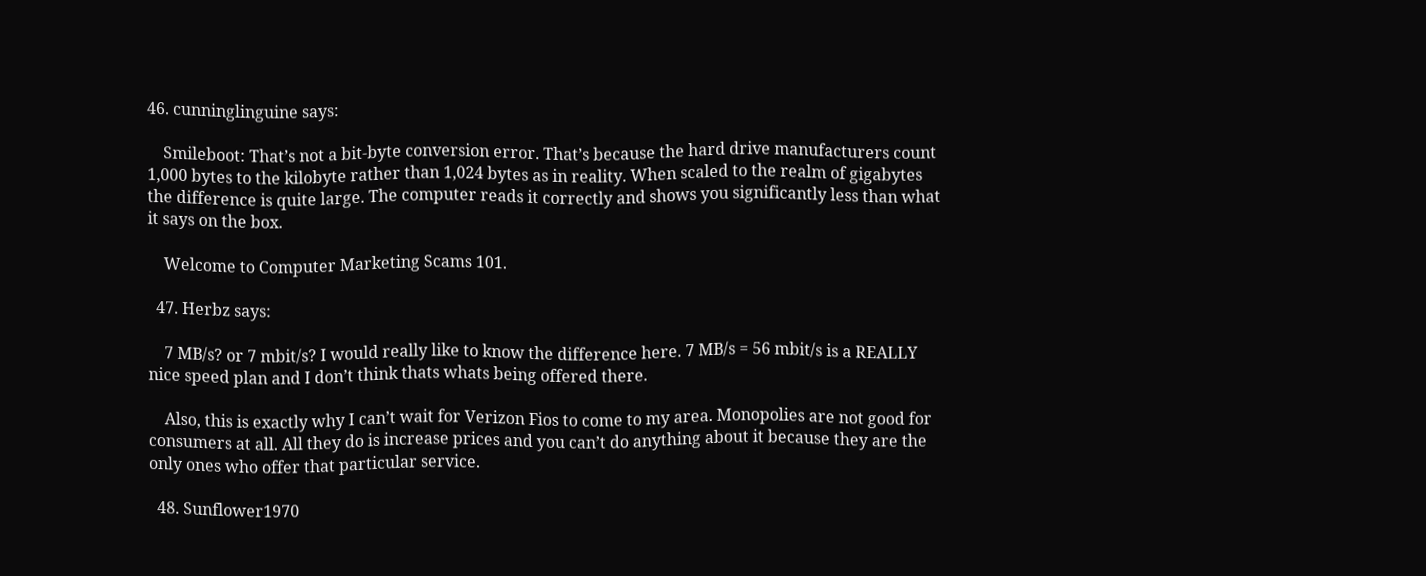46. cunninglinguine says:

    Smileboot: That’s not a bit-byte conversion error. That’s because the hard drive manufacturers count 1,000 bytes to the kilobyte rather than 1,024 bytes as in reality. When scaled to the realm of gigabytes the difference is quite large. The computer reads it correctly and shows you significantly less than what it says on the box.

    Welcome to Computer Marketing Scams 101.

  47. Herbz says:

    7 MB/s? or 7 mbit/s? I would really like to know the difference here. 7 MB/s = 56 mbit/s is a REALLY nice speed plan and I don’t think thats whats being offered there.

    Also, this is exactly why I can’t wait for Verizon Fios to come to my area. Monopolies are not good for consumers at all. All they do is increase prices and you can’t do anything about it because they are the only ones who offer that particular service.

  48. Sunflower1970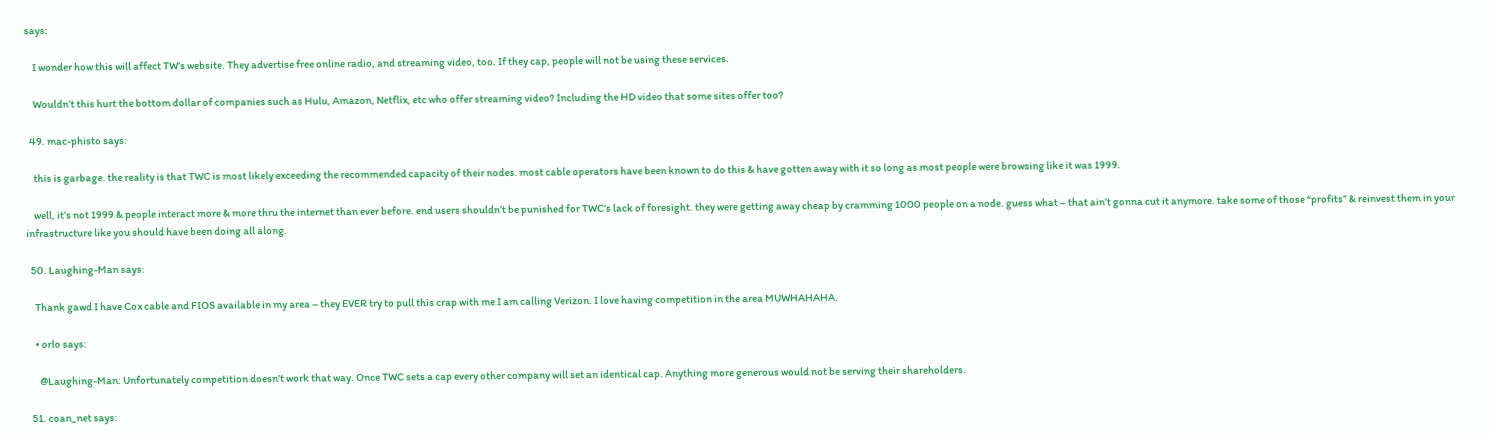says:

    I wonder how this will affect TW’s website. They advertise free online radio, and streaming video, too. If they cap, people will not be using these services.

    Wouldn’t this hurt the bottom dollar of companies such as Hulu, Amazon, Netflix, etc who offer streaming video? Including the HD video that some sites offer too?

  49. mac-phisto says:

    this is garbage. the reality is that TWC is most likely exceeding the recommended capacity of their nodes. most cable operators have been known to do this & have gotten away with it so long as most people were browsing like it was 1999.

    well, it’s not 1999 & people interact more & more thru the internet than ever before. end users shouldn’t be punished for TWC’s lack of foresight. they were getting away cheap by cramming 1000 people on a node. guess what – that ain’t gonna cut it anymore. take some of those “profits” & reinvest them in your infrastructure like you should have been doing all along.

  50. Laughing-Man says:

    Thank gawd I have Cox cable and FIOS available in my area – they EVER try to pull this crap with me I am calling Verizon. I love having competition in the area MUWHAHAHA.

    • orlo says:

      @Laughing-Man: Unfortunately competition doesn’t work that way. Once TWC sets a cap every other company will set an identical cap. Anything more generous would not be serving their shareholders.

  51. coan_net says: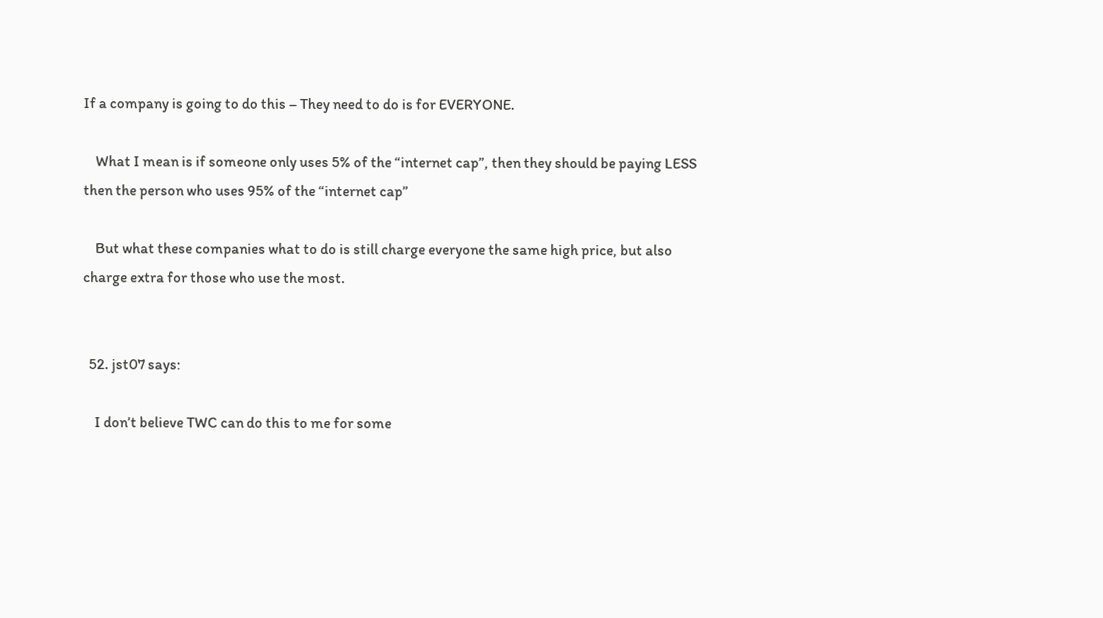If a company is going to do this – They need to do is for EVERYONE.

    What I mean is if someone only uses 5% of the “internet cap”, then they should be paying LESS then the person who uses 95% of the “internet cap”

    But what these companies what to do is still charge everyone the same high price, but also charge extra for those who use the most.


  52. jst07 says:

    I don’t believe TWC can do this to me for some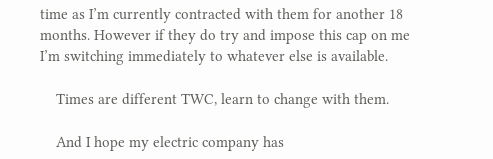time as I’m currently contracted with them for another 18 months. However if they do try and impose this cap on me I’m switching immediately to whatever else is available.

    Times are different TWC, learn to change with them.

    And I hope my electric company has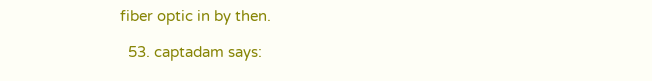fiber optic in by then.

  53. captadam says: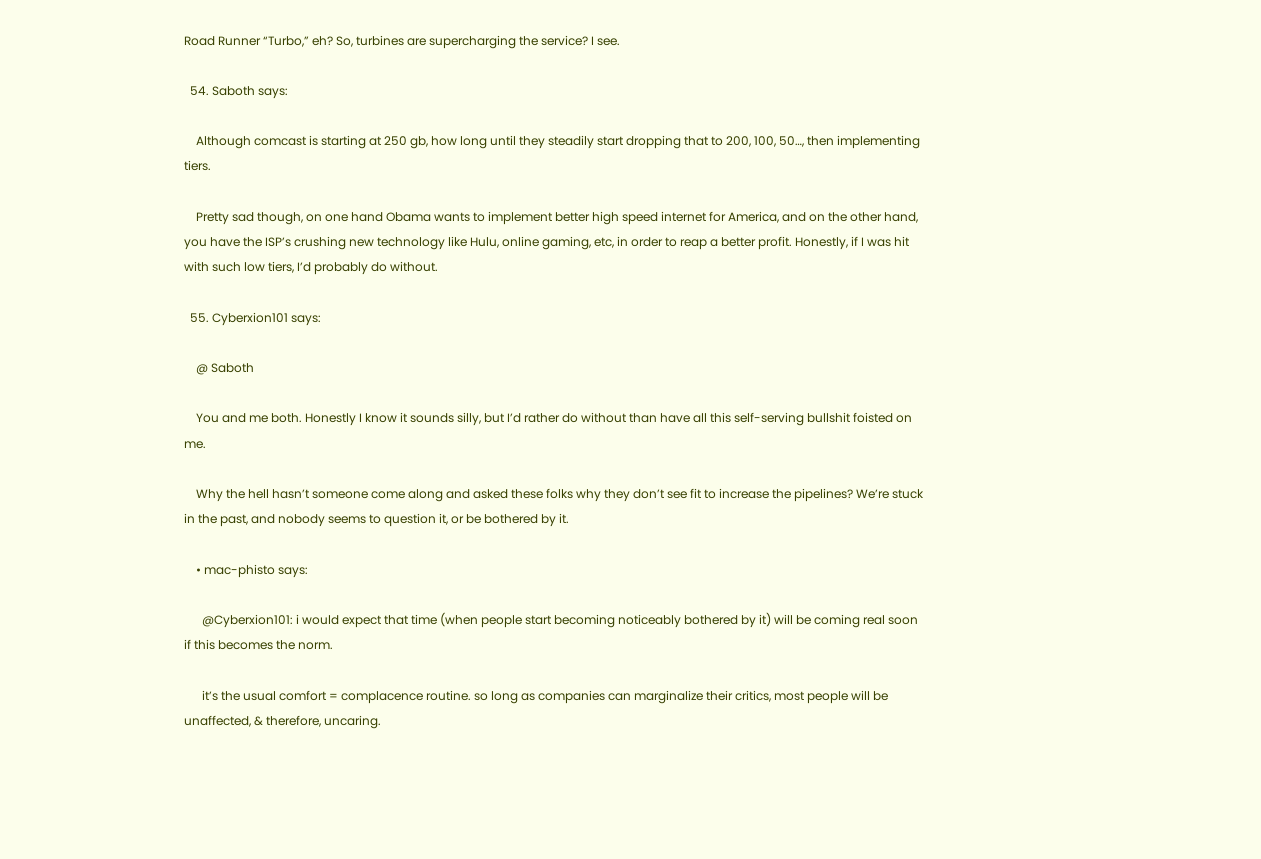Road Runner “Turbo,” eh? So, turbines are supercharging the service? I see.

  54. Saboth says:

    Although comcast is starting at 250 gb, how long until they steadily start dropping that to 200, 100, 50…, then implementing tiers.

    Pretty sad though, on one hand Obama wants to implement better high speed internet for America, and on the other hand, you have the ISP’s crushing new technology like Hulu, online gaming, etc, in order to reap a better profit. Honestly, if I was hit with such low tiers, I’d probably do without.

  55. Cyberxion101 says:

    @ Saboth

    You and me both. Honestly I know it sounds silly, but I’d rather do without than have all this self-serving bullshit foisted on me.

    Why the hell hasn’t someone come along and asked these folks why they don’t see fit to increase the pipelines? We’re stuck in the past, and nobody seems to question it, or be bothered by it.

    • mac-phisto says:

      @Cyberxion101: i would expect that time (when people start becoming noticeably bothered by it) will be coming real soon if this becomes the norm.

      it’s the usual comfort = complacence routine. so long as companies can marginalize their critics, most people will be unaffected, & therefore, uncaring.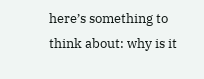here’s something to think about: why is it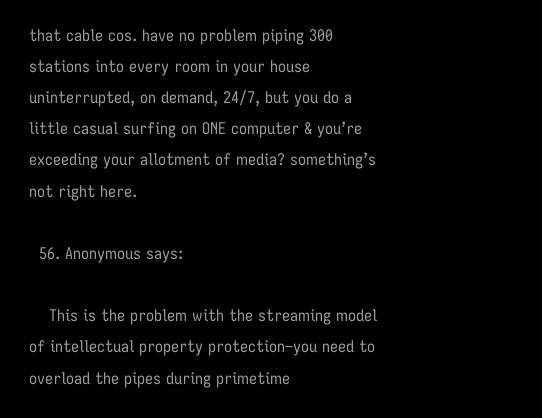that cable cos. have no problem piping 300 stations into every room in your house uninterrupted, on demand, 24/7, but you do a little casual surfing on ONE computer & you’re exceeding your allotment of media? something’s not right here.

  56. Anonymous says:

    This is the problem with the streaming model of intellectual property protection–you need to overload the pipes during primetime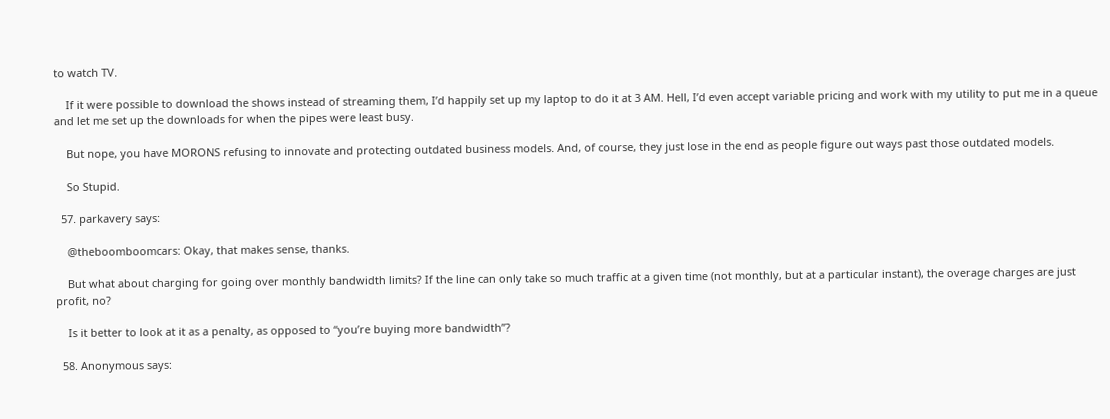to watch TV.

    If it were possible to download the shows instead of streaming them, I’d happily set up my laptop to do it at 3 AM. Hell, I’d even accept variable pricing and work with my utility to put me in a queue and let me set up the downloads for when the pipes were least busy.

    But nope, you have MORONS refusing to innovate and protecting outdated business models. And, of course, they just lose in the end as people figure out ways past those outdated models.

    So Stupid.

  57. parkavery says:

    @theboomboomcars: Okay, that makes sense, thanks.

    But what about charging for going over monthly bandwidth limits? If the line can only take so much traffic at a given time (not monthly, but at a particular instant), the overage charges are just profit, no?

    Is it better to look at it as a penalty, as opposed to “you’re buying more bandwidth”?

  58. Anonymous says: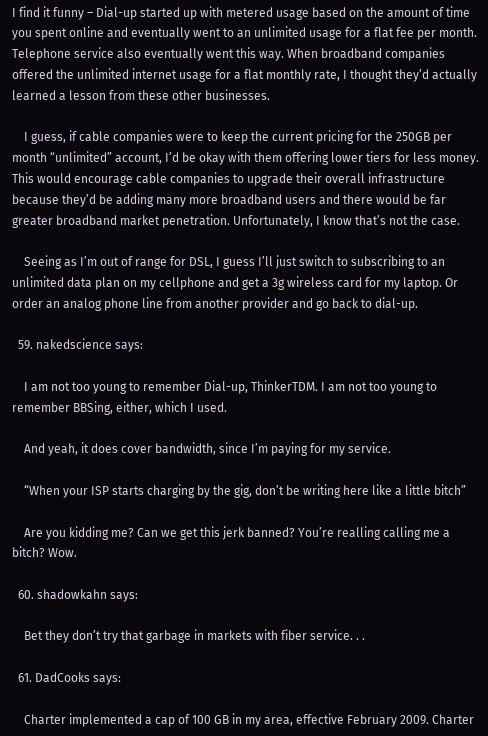I find it funny – Dial-up started up with metered usage based on the amount of time you spent online and eventually went to an unlimited usage for a flat fee per month. Telephone service also eventually went this way. When broadband companies offered the unlimited internet usage for a flat monthly rate, I thought they’d actually learned a lesson from these other businesses.

    I guess, if cable companies were to keep the current pricing for the 250GB per month “unlimited” account, I’d be okay with them offering lower tiers for less money. This would encourage cable companies to upgrade their overall infrastructure because they’d be adding many more broadband users and there would be far greater broadband market penetration. Unfortunately, I know that’s not the case.

    Seeing as I’m out of range for DSL, I guess I’ll just switch to subscribing to an unlimited data plan on my cellphone and get a 3g wireless card for my laptop. Or order an analog phone line from another provider and go back to dial-up.

  59. nakedscience says:

    I am not too young to remember Dial-up, ThinkerTDM. I am not too young to remember BBSing, either, which I used.

    And yeah, it does cover bandwidth, since I’m paying for my service.

    “When your ISP starts charging by the gig, don’t be writing here like a little bitch”

    Are you kidding me? Can we get this jerk banned? You’re realling calling me a bitch? Wow.

  60. shadowkahn says:

    Bet they don’t try that garbage in markets with fiber service. . .

  61. DadCooks says:

    Charter implemented a cap of 100 GB in my area, effective February 2009. Charter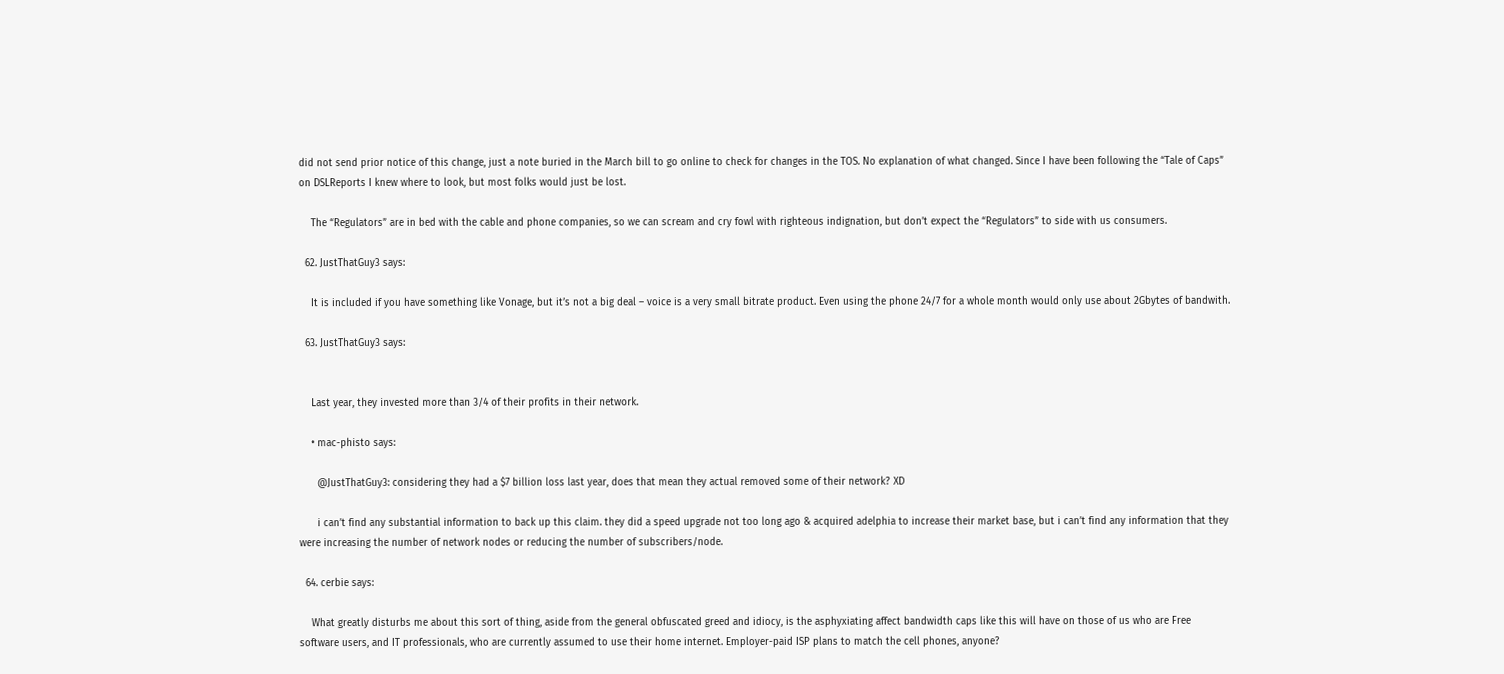did not send prior notice of this change, just a note buried in the March bill to go online to check for changes in the TOS. No explanation of what changed. Since I have been following the “Tale of Caps” on DSLReports I knew where to look, but most folks would just be lost.

    The “Regulators” are in bed with the cable and phone companies, so we can scream and cry fowl with righteous indignation, but don’t expect the “Regulators” to side with us consumers.

  62. JustThatGuy3 says:

    It is included if you have something like Vonage, but it’s not a big deal – voice is a very small bitrate product. Even using the phone 24/7 for a whole month would only use about 2Gbytes of bandwith.

  63. JustThatGuy3 says:


    Last year, they invested more than 3/4 of their profits in their network.

    • mac-phisto says:

      @JustThatGuy3: considering they had a $7 billion loss last year, does that mean they actual removed some of their network? XD

      i can’t find any substantial information to back up this claim. they did a speed upgrade not too long ago & acquired adelphia to increase their market base, but i can’t find any information that they were increasing the number of network nodes or reducing the number of subscribers/node.

  64. cerbie says:

    What greatly disturbs me about this sort of thing, aside from the general obfuscated greed and idiocy, is the asphyxiating affect bandwidth caps like this will have on those of us who are Free software users, and IT professionals, who are currently assumed to use their home internet. Employer-paid ISP plans to match the cell phones, anyone?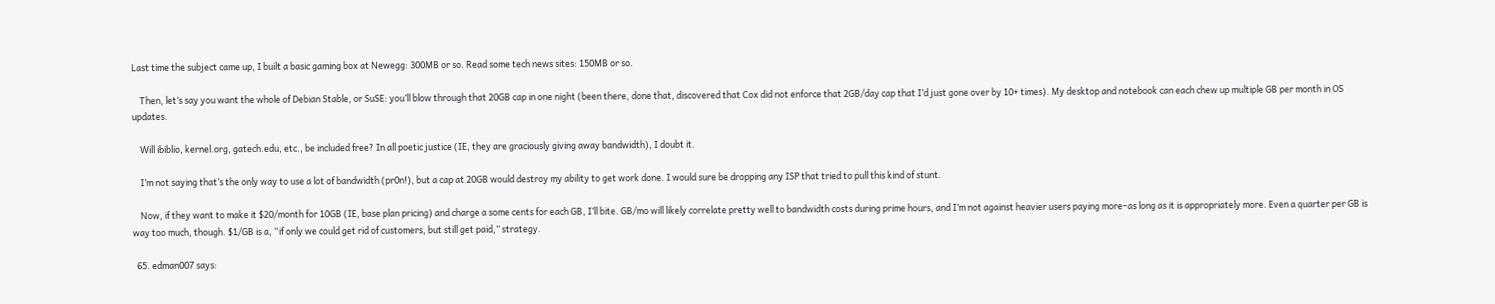Last time the subject came up, I built a basic gaming box at Newegg: 300MB or so. Read some tech news sites: 150MB or so.

    Then, let’s say you want the whole of Debian Stable, or SuSE: you’ll blow through that 20GB cap in one night (been there, done that, discovered that Cox did not enforce that 2GB/day cap that I’d just gone over by 10+ times). My desktop and notebook can each chew up multiple GB per month in OS updates.

    Will ibiblio, kernel.org, gatech.edu, etc., be included free? In all poetic justice (IE, they are graciously giving away bandwidth), I doubt it.

    I’m not saying that’s the only way to use a lot of bandwidth (pr0n!), but a cap at 20GB would destroy my ability to get work done. I would sure be dropping any ISP that tried to pull this kind of stunt.

    Now, if they want to make it $20/month for 10GB (IE, base plan pricing) and charge a some cents for each GB, I’ll bite. GB/mo will likely correlate pretty well to bandwidth costs during prime hours, and I’m not against heavier users paying more–as long as it is appropriately more. Even a quarter per GB is way too much, though. $1/GB is a, “if only we could get rid of customers, but still get paid,” strategy.

  65. edman007 says: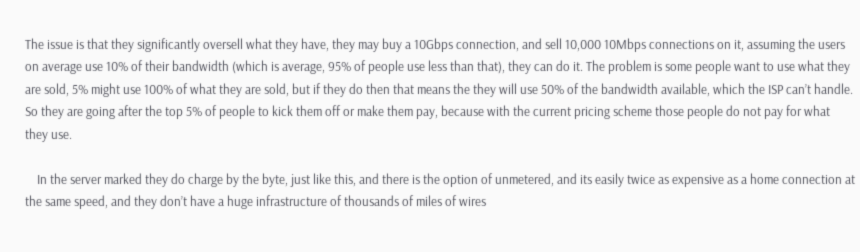The issue is that they significantly oversell what they have, they may buy a 10Gbps connection, and sell 10,000 10Mbps connections on it, assuming the users on average use 10% of their bandwidth (which is average, 95% of people use less than that), they can do it. The problem is some people want to use what they are sold, 5% might use 100% of what they are sold, but if they do then that means the they will use 50% of the bandwidth available, which the ISP can’t handle. So they are going after the top 5% of people to kick them off or make them pay, because with the current pricing scheme those people do not pay for what they use.

    In the server marked they do charge by the byte, just like this, and there is the option of unmetered, and its easily twice as expensive as a home connection at the same speed, and they don’t have a huge infrastructure of thousands of miles of wires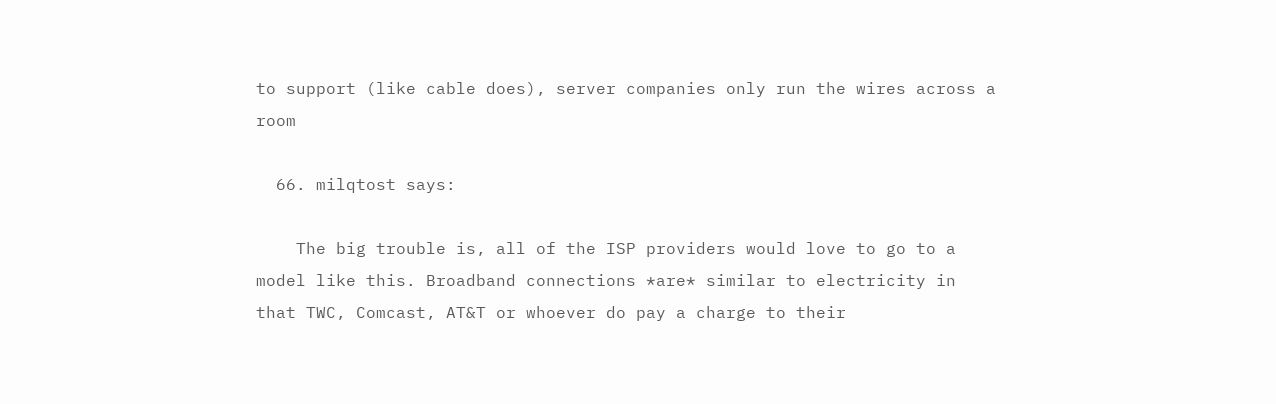to support (like cable does), server companies only run the wires across a room

  66. milqtost says:

    The big trouble is, all of the ISP providers would love to go to a model like this. Broadband connections *are* similar to electricity in that TWC, Comcast, AT&T or whoever do pay a charge to their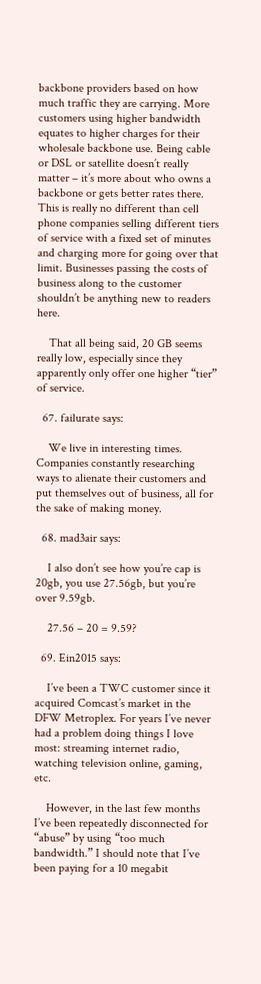backbone providers based on how much traffic they are carrying. More customers using higher bandwidth equates to higher charges for their wholesale backbone use. Being cable or DSL or satellite doesn’t really matter – it’s more about who owns a backbone or gets better rates there. This is really no different than cell phone companies selling different tiers of service with a fixed set of minutes and charging more for going over that limit. Businesses passing the costs of business along to the customer shouldn’t be anything new to readers here.

    That all being said, 20 GB seems really low, especially since they apparently only offer one higher “tier” of service.

  67. failurate says:

    We live in interesting times. Companies constantly researching ways to alienate their customers and put themselves out of business, all for the sake of making money.

  68. mad3air says:

    I also don’t see how you’re cap is 20gb, you use 27.56gb, but you’re over 9.59gb.

    27.56 – 20 = 9.59?

  69. Ein2015 says:

    I’ve been a TWC customer since it acquired Comcast’s market in the DFW Metroplex. For years I’ve never had a problem doing things I love most: streaming internet radio, watching television online, gaming, etc.

    However, in the last few months I’ve been repeatedly disconnected for “abuse” by using “too much bandwidth.” I should note that I’ve been paying for a 10 megabit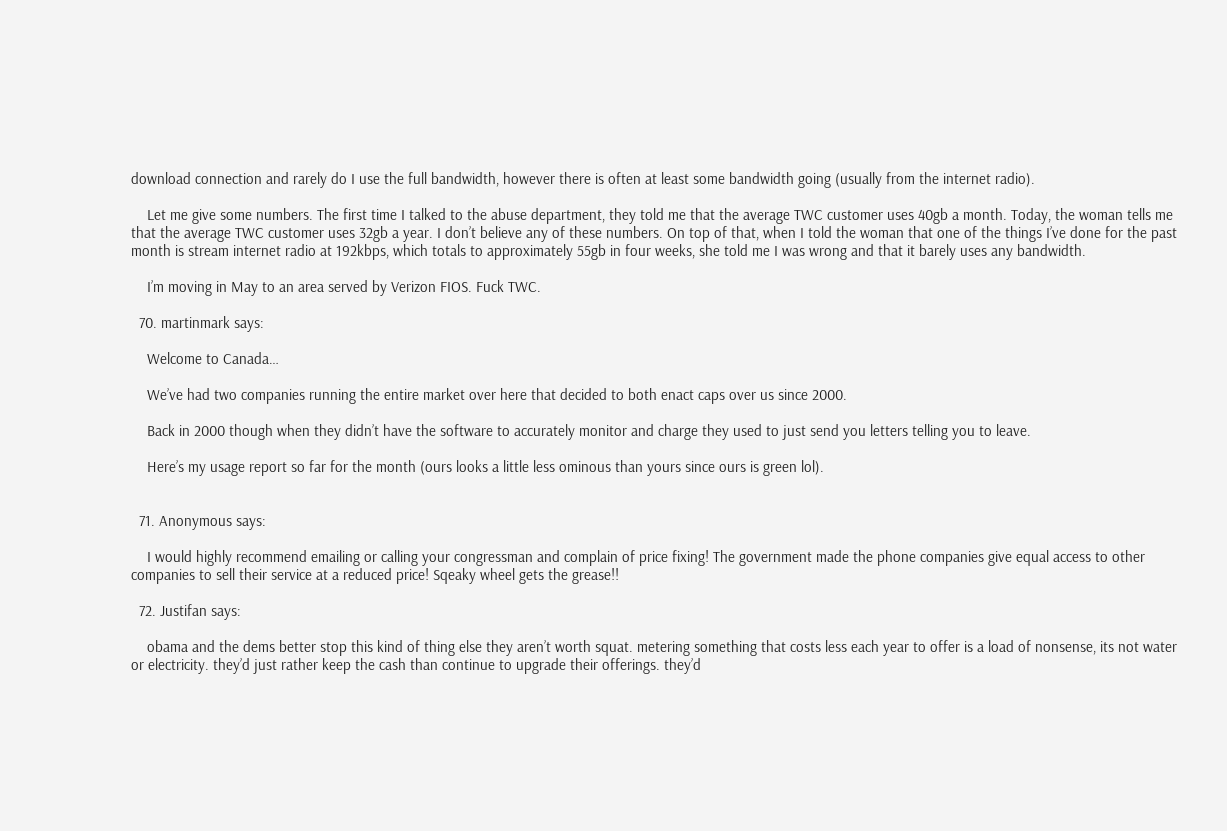download connection and rarely do I use the full bandwidth, however there is often at least some bandwidth going (usually from the internet radio).

    Let me give some numbers. The first time I talked to the abuse department, they told me that the average TWC customer uses 40gb a month. Today, the woman tells me that the average TWC customer uses 32gb a year. I don’t believe any of these numbers. On top of that, when I told the woman that one of the things I’ve done for the past month is stream internet radio at 192kbps, which totals to approximately 55gb in four weeks, she told me I was wrong and that it barely uses any bandwidth.

    I’m moving in May to an area served by Verizon FIOS. Fuck TWC.

  70. martinmark says:

    Welcome to Canada…

    We’ve had two companies running the entire market over here that decided to both enact caps over us since 2000.

    Back in 2000 though when they didn’t have the software to accurately monitor and charge they used to just send you letters telling you to leave.

    Here’s my usage report so far for the month (ours looks a little less ominous than yours since ours is green lol).


  71. Anonymous says:

    I would highly recommend emailing or calling your congressman and complain of price fixing! The government made the phone companies give equal access to other companies to sell their service at a reduced price! Sqeaky wheel gets the grease!!

  72. Justifan says:

    obama and the dems better stop this kind of thing else they aren’t worth squat. metering something that costs less each year to offer is a load of nonsense, its not water or electricity. they’d just rather keep the cash than continue to upgrade their offerings. they’d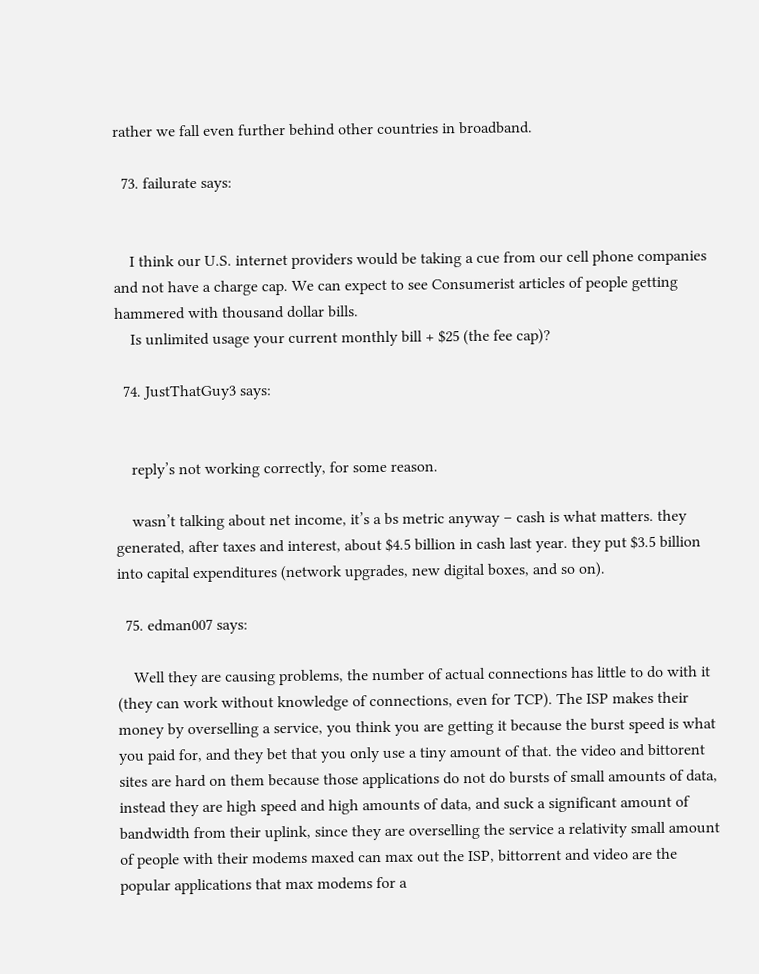rather we fall even further behind other countries in broadband.

  73. failurate says:


    I think our U.S. internet providers would be taking a cue from our cell phone companies and not have a charge cap. We can expect to see Consumerist articles of people getting hammered with thousand dollar bills.
    Is unlimited usage your current monthly bill + $25 (the fee cap)?

  74. JustThatGuy3 says:


    reply’s not working correctly, for some reason.

    wasn’t talking about net income, it’s a bs metric anyway – cash is what matters. they generated, after taxes and interest, about $4.5 billion in cash last year. they put $3.5 billion into capital expenditures (network upgrades, new digital boxes, and so on).

  75. edman007 says:

    Well they are causing problems, the number of actual connections has little to do with it (they can work without knowledge of connections, even for TCP). The ISP makes their money by overselling a service, you think you are getting it because the burst speed is what you paid for, and they bet that you only use a tiny amount of that. the video and bittorent sites are hard on them because those applications do not do bursts of small amounts of data, instead they are high speed and high amounts of data, and suck a significant amount of bandwidth from their uplink, since they are overselling the service a relativity small amount of people with their modems maxed can max out the ISP, bittorrent and video are the popular applications that max modems for a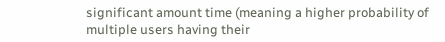significant amount time (meaning a higher probability of multiple users having their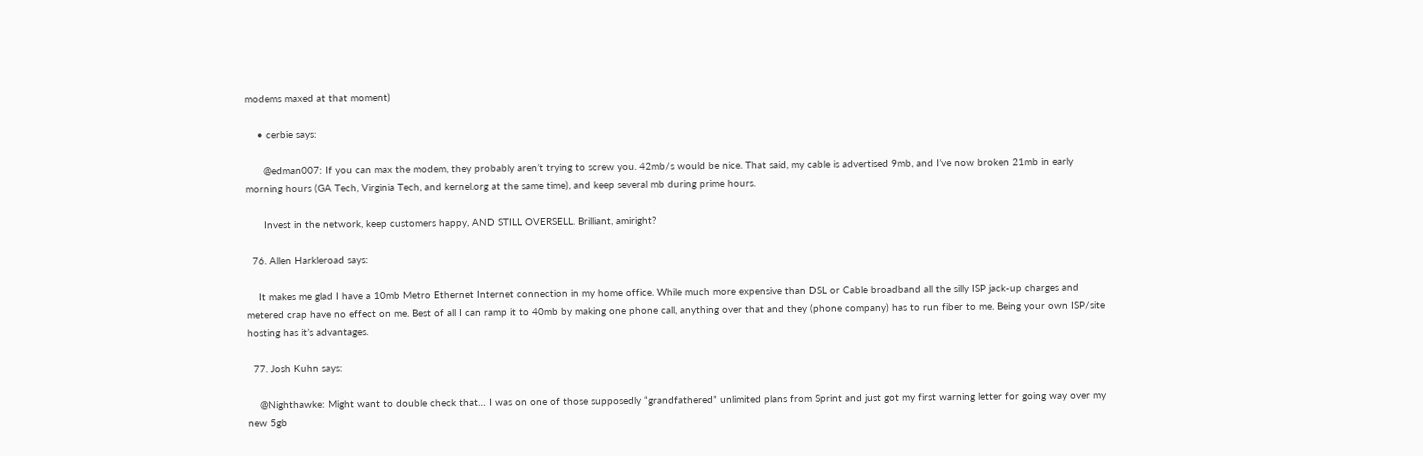modems maxed at that moment)

    • cerbie says:

      @edman007: If you can max the modem, they probably aren’t trying to screw you. 42mb/s would be nice. That said, my cable is advertised 9mb, and I’ve now broken 21mb in early morning hours (GA Tech, Virginia Tech, and kernel.org at the same time), and keep several mb during prime hours.

      Invest in the network, keep customers happy, AND STILL OVERSELL. Brilliant, amiright?

  76. Allen Harkleroad says:

    It makes me glad I have a 10mb Metro Ethernet Internet connection in my home office. While much more expensive than DSL or Cable broadband all the silly ISP jack-up charges and metered crap have no effect on me. Best of all I can ramp it to 40mb by making one phone call, anything over that and they (phone company) has to run fiber to me. Being your own ISP/site hosting has it’s advantages.

  77. Josh Kuhn says:

    @Nighthawke: Might want to double check that… I was on one of those supposedly “grandfathered” unlimited plans from Sprint and just got my first warning letter for going way over my new 5gb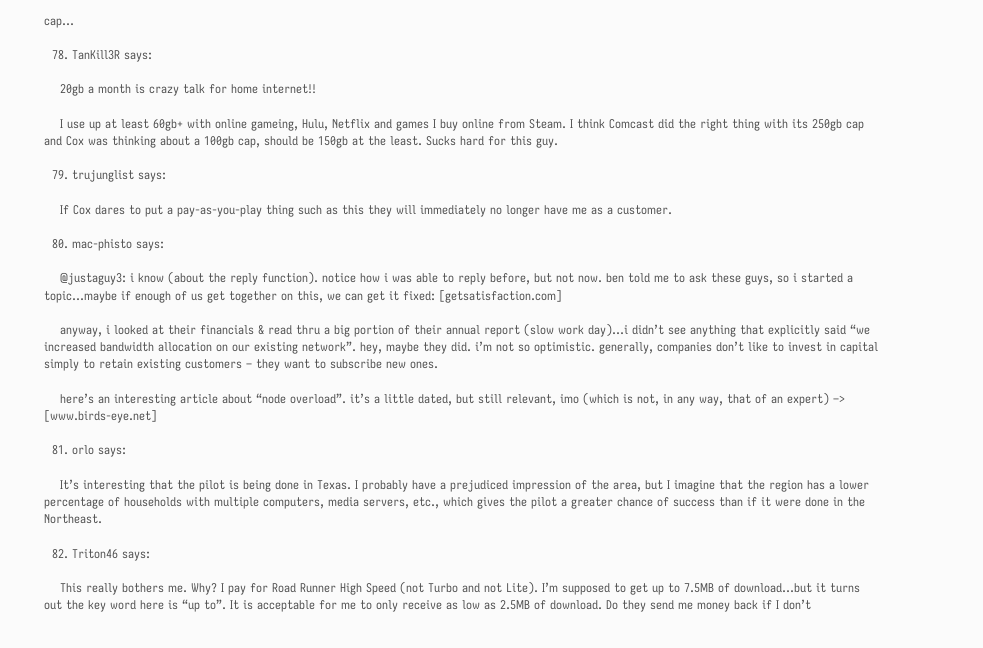cap…

  78. TanKill3R says:

    20gb a month is crazy talk for home internet!!

    I use up at least 60gb+ with online gameing, Hulu, Netflix and games I buy online from Steam. I think Comcast did the right thing with its 250gb cap and Cox was thinking about a 100gb cap, should be 150gb at the least. Sucks hard for this guy.

  79. trujunglist says:

    If Cox dares to put a pay-as-you-play thing such as this they will immediately no longer have me as a customer.

  80. mac-phisto says:

    @justaguy3: i know (about the reply function). notice how i was able to reply before, but not now. ben told me to ask these guys, so i started a topic…maybe if enough of us get together on this, we can get it fixed: [getsatisfaction.com]

    anyway, i looked at their financials & read thru a big portion of their annual report (slow work day)…i didn’t see anything that explicitly said “we increased bandwidth allocation on our existing network”. hey, maybe they did. i’m not so optimistic. generally, companies don’t like to invest in capital simply to retain existing customers – they want to subscribe new ones.

    here’s an interesting article about “node overload”. it’s a little dated, but still relevant, imo (which is not, in any way, that of an expert) –> [www.birds-eye.net]

  81. orlo says:

    It’s interesting that the pilot is being done in Texas. I probably have a prejudiced impression of the area, but I imagine that the region has a lower percentage of households with multiple computers, media servers, etc., which gives the pilot a greater chance of success than if it were done in the Northeast.

  82. Triton46 says:

    This really bothers me. Why? I pay for Road Runner High Speed (not Turbo and not Lite). I’m supposed to get up to 7.5MB of download…but it turns out the key word here is “up to”. It is acceptable for me to only receive as low as 2.5MB of download. Do they send me money back if I don’t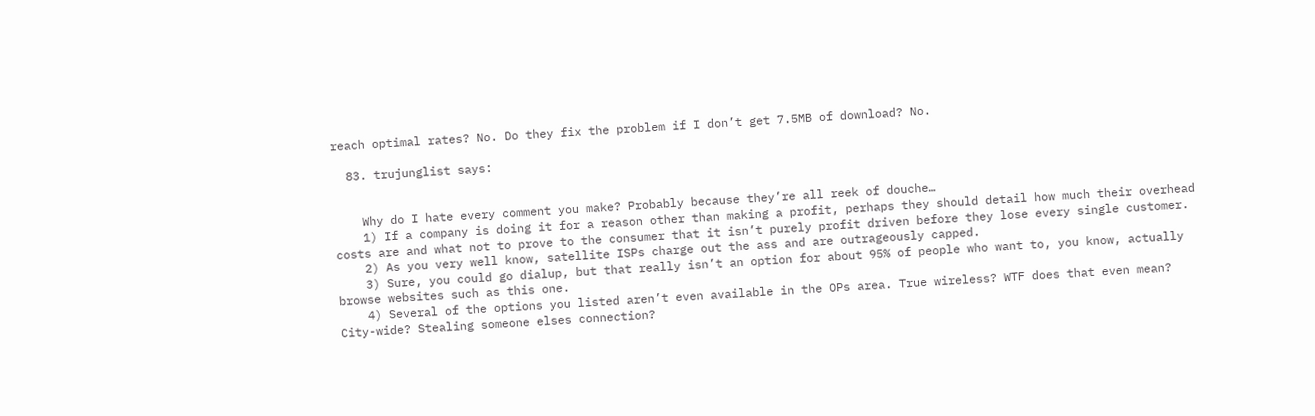reach optimal rates? No. Do they fix the problem if I don’t get 7.5MB of download? No.

  83. trujunglist says:


    Why do I hate every comment you make? Probably because they’re all reek of douche…
    1) If a company is doing it for a reason other than making a profit, perhaps they should detail how much their overhead costs are and what not to prove to the consumer that it isn’t purely profit driven before they lose every single customer.
    2) As you very well know, satellite ISPs charge out the ass and are outrageously capped.
    3) Sure, you could go dialup, but that really isn’t an option for about 95% of people who want to, you know, actually browse websites such as this one.
    4) Several of the options you listed aren’t even available in the OPs area. True wireless? WTF does that even mean? City-wide? Stealing someone elses connection?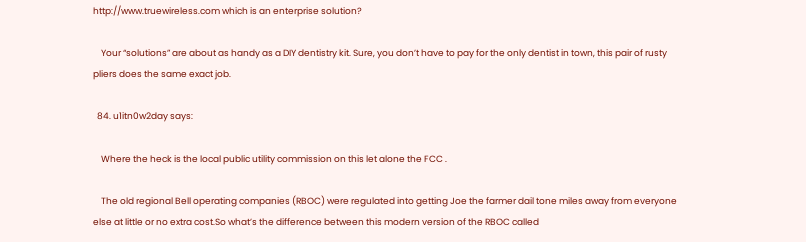http://www.truewireless.com which is an enterprise solution?

    Your “solutions” are about as handy as a DIY dentistry kit. Sure, you don’t have to pay for the only dentist in town, this pair of rusty pliers does the same exact job.

  84. u1itn0w2day says:

    Where the heck is the local public utility commission on this let alone the FCC .

    The old regional Bell operating companies (RBOC) were regulated into getting Joe the farmer dail tone miles away from everyone else at little or no extra cost.So what’s the difference between this modern version of the RBOC called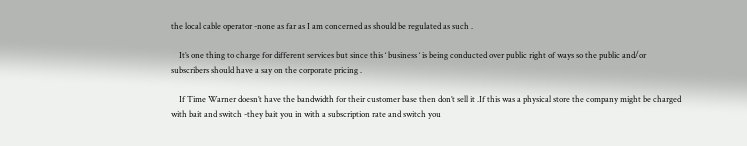the local cable operator -none as far as I am concerned as should be regulated as such .

    It’s one thing to charge for different services but since this ‘ business ‘ is being conducted over public right of ways so the public and/or subscribers should have a say on the corporate pricing .

    If Time Warner doesn’t have the bandwidth for their customer base then don’t sell it .If this was a physical store the company might be charged with bait and switch -they bait you in with a subscription rate and switch you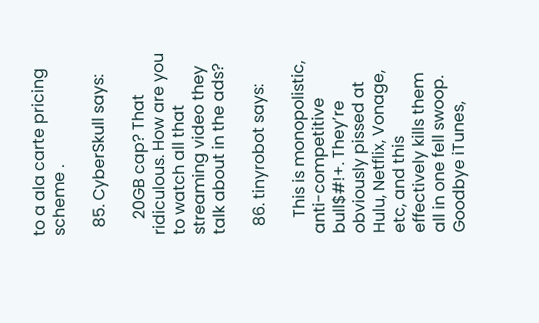to a ala carte pricing scheme .

  85. CyberSkull says:

    20GB cap? That ridiculous. How are you to watch all that streaming video they talk about in the ads?

  86. tinyrobot says:

    This is monopolistic, anti-competitive bull$#!+. They’re obviously pissed at Hulu, Netflix, Vonage, etc, and this effectively kills them all in one fell swoop. Goodbye iTunes,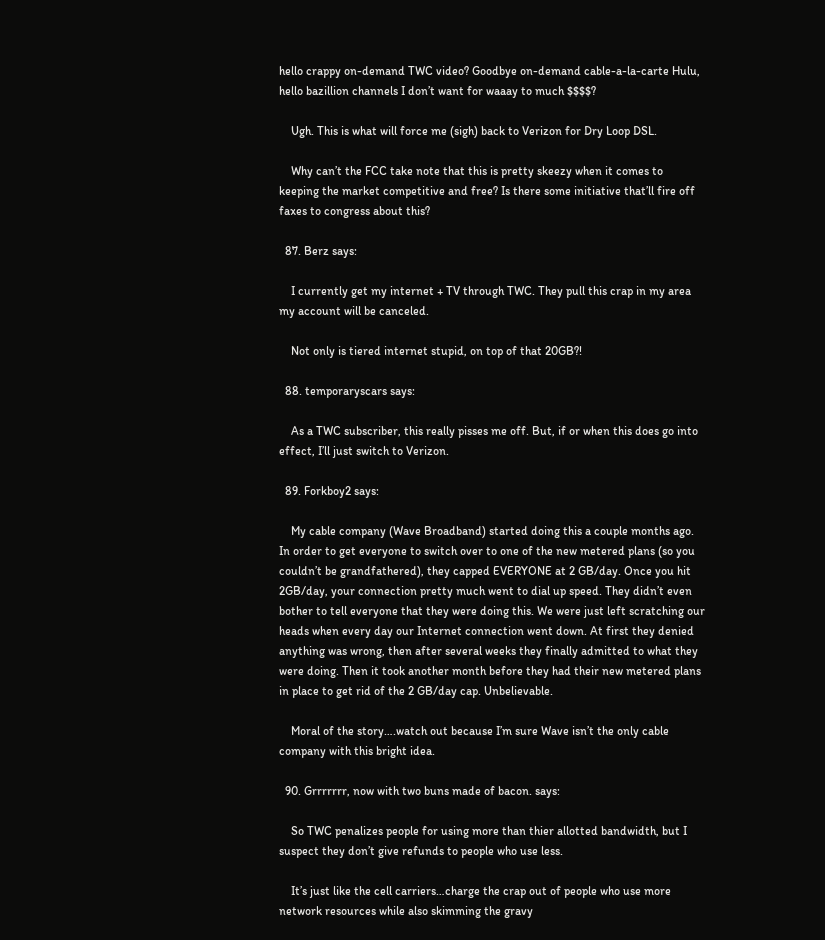hello crappy on-demand TWC video? Goodbye on-demand cable-a-la-carte Hulu, hello bazillion channels I don’t want for waaay to much $$$$?

    Ugh. This is what will force me (sigh) back to Verizon for Dry Loop DSL.

    Why can’t the FCC take note that this is pretty skeezy when it comes to keeping the market competitive and free? Is there some initiative that’ll fire off faxes to congress about this?

  87. Berz says:

    I currently get my internet + TV through TWC. They pull this crap in my area my account will be canceled.

    Not only is tiered internet stupid, on top of that 20GB?!

  88. temporaryscars says:

    As a TWC subscriber, this really pisses me off. But, if or when this does go into effect, I’ll just switch to Verizon.

  89. Forkboy2 says:

    My cable company (Wave Broadband) started doing this a couple months ago. In order to get everyone to switch over to one of the new metered plans (so you couldn’t be grandfathered), they capped EVERYONE at 2 GB/day. Once you hit 2GB/day, your connection pretty much went to dial up speed. They didn’t even bother to tell everyone that they were doing this. We were just left scratching our heads when every day our Internet connection went down. At first they denied anything was wrong, then after several weeks they finally admitted to what they were doing. Then it took another month before they had their new metered plans in place to get rid of the 2 GB/day cap. Unbelievable.

    Moral of the story….watch out because I’m sure Wave isn’t the only cable company with this bright idea.

  90. Grrrrrrr, now with two buns made of bacon. says:

    So TWC penalizes people for using more than thier allotted bandwidth, but I suspect they don’t give refunds to people who use less.

    It’s just like the cell carriers…charge the crap out of people who use more network resources while also skimming the gravy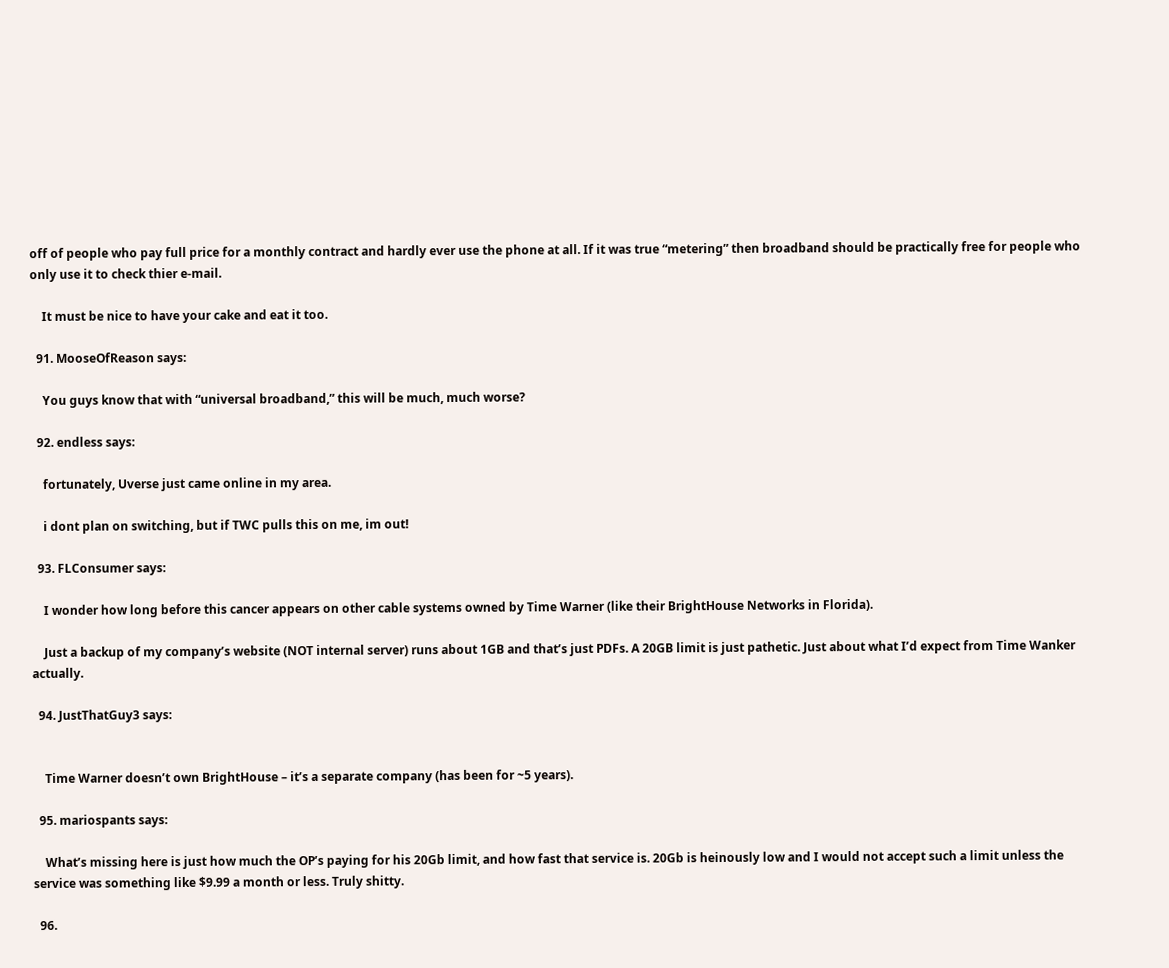off of people who pay full price for a monthly contract and hardly ever use the phone at all. If it was true “metering” then broadband should be practically free for people who only use it to check thier e-mail.

    It must be nice to have your cake and eat it too.

  91. MooseOfReason says:

    You guys know that with “universal broadband,” this will be much, much worse?

  92. endless says:

    fortunately, Uverse just came online in my area.

    i dont plan on switching, but if TWC pulls this on me, im out!

  93. FLConsumer says:

    I wonder how long before this cancer appears on other cable systems owned by Time Warner (like their BrightHouse Networks in Florida).

    Just a backup of my company’s website (NOT internal server) runs about 1GB and that’s just PDFs. A 20GB limit is just pathetic. Just about what I’d expect from Time Wanker actually.

  94. JustThatGuy3 says:


    Time Warner doesn’t own BrightHouse – it’s a separate company (has been for ~5 years).

  95. mariospants says:

    What’s missing here is just how much the OP’s paying for his 20Gb limit, and how fast that service is. 20Gb is heinously low and I would not accept such a limit unless the service was something like $9.99 a month or less. Truly shitty.

  96.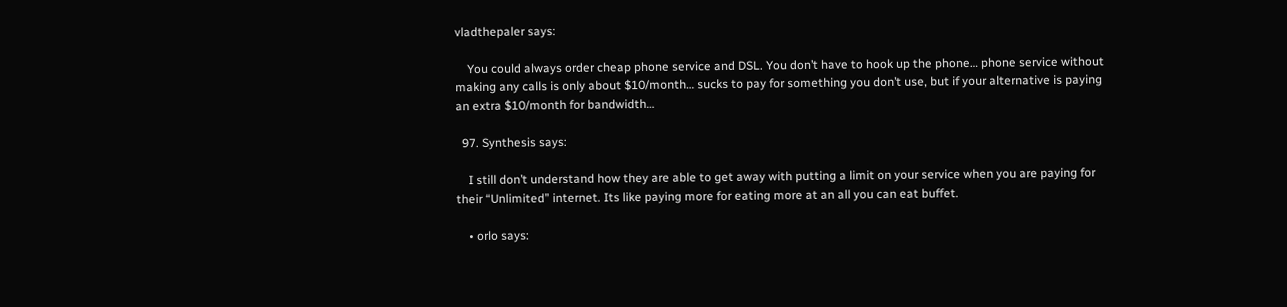vladthepaler says:

    You could always order cheap phone service and DSL. You don’t have to hook up the phone… phone service without making any calls is only about $10/month… sucks to pay for something you don’t use, but if your alternative is paying an extra $10/month for bandwidth…

  97. Synthesis says:

    I still don’t understand how they are able to get away with putting a limit on your service when you are paying for their “Unlimited” internet. Its like paying more for eating more at an all you can eat buffet.

    • orlo says: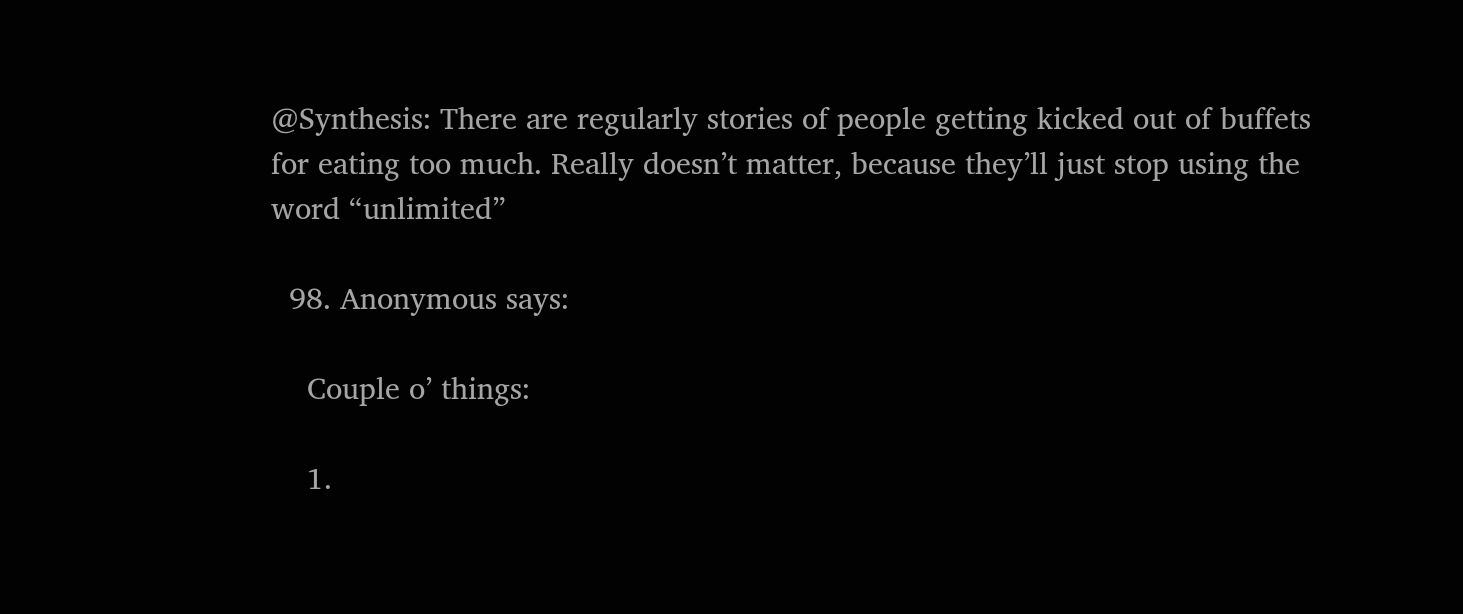@Synthesis: There are regularly stories of people getting kicked out of buffets for eating too much. Really doesn’t matter, because they’ll just stop using the word “unlimited”

  98. Anonymous says:

    Couple o’ things:

    1.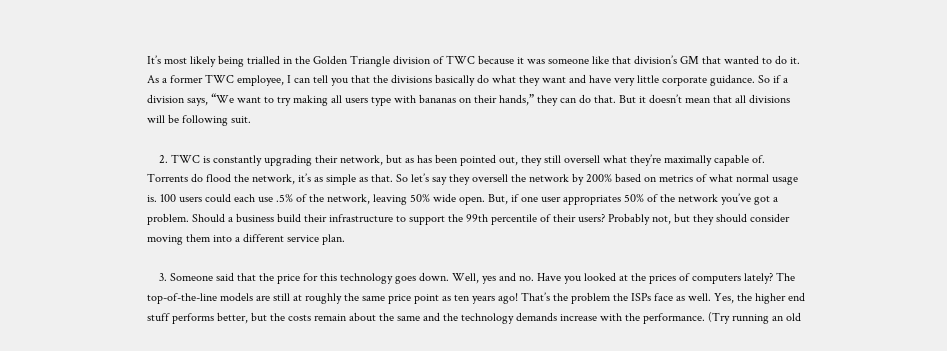It’s most likely being trialled in the Golden Triangle division of TWC because it was someone like that division’s GM that wanted to do it. As a former TWC employee, I can tell you that the divisions basically do what they want and have very little corporate guidance. So if a division says, “We want to try making all users type with bananas on their hands,” they can do that. But it doesn’t mean that all divisions will be following suit.

    2. TWC is constantly upgrading their network, but as has been pointed out, they still oversell what they’re maximally capable of. Torrents do flood the network, it’s as simple as that. So let’s say they oversell the network by 200% based on metrics of what normal usage is. 100 users could each use .5% of the network, leaving 50% wide open. But, if one user appropriates 50% of the network you’ve got a problem. Should a business build their infrastructure to support the 99th percentile of their users? Probably not, but they should consider moving them into a different service plan.

    3. Someone said that the price for this technology goes down. Well, yes and no. Have you looked at the prices of computers lately? The top-of-the-line models are still at roughly the same price point as ten years ago! That’s the problem the ISPs face as well. Yes, the higher end stuff performs better, but the costs remain about the same and the technology demands increase with the performance. (Try running an old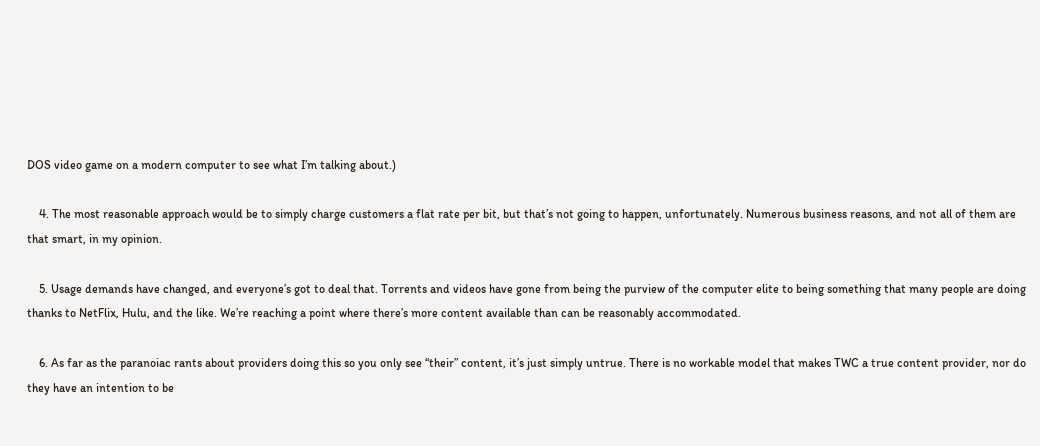DOS video game on a modern computer to see what I’m talking about.)

    4. The most reasonable approach would be to simply charge customers a flat rate per bit, but that’s not going to happen, unfortunately. Numerous business reasons, and not all of them are that smart, in my opinion.

    5. Usage demands have changed, and everyone’s got to deal that. Torrents and videos have gone from being the purview of the computer elite to being something that many people are doing thanks to NetFlix, Hulu, and the like. We’re reaching a point where there’s more content available than can be reasonably accommodated.

    6. As far as the paranoiac rants about providers doing this so you only see “their” content, it’s just simply untrue. There is no workable model that makes TWC a true content provider, nor do they have an intention to be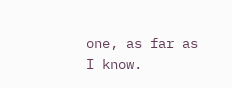one, as far as I know.